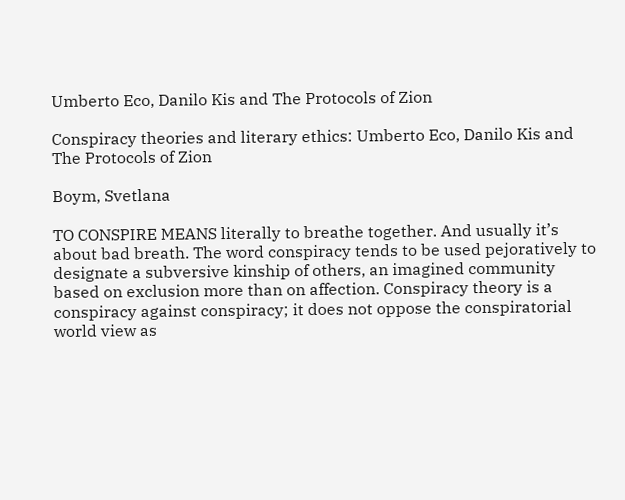Umberto Eco, Danilo Kis and The Protocols of Zion

Conspiracy theories and literary ethics: Umberto Eco, Danilo Kis and The Protocols of Zion

Boym, Svetlana

TO CONSPIRE MEANS literally to breathe together. And usually it’s about bad breath. The word conspiracy tends to be used pejoratively to designate a subversive kinship of others, an imagined community based on exclusion more than on affection. Conspiracy theory is a conspiracy against conspiracy; it does not oppose the conspiratorial world view as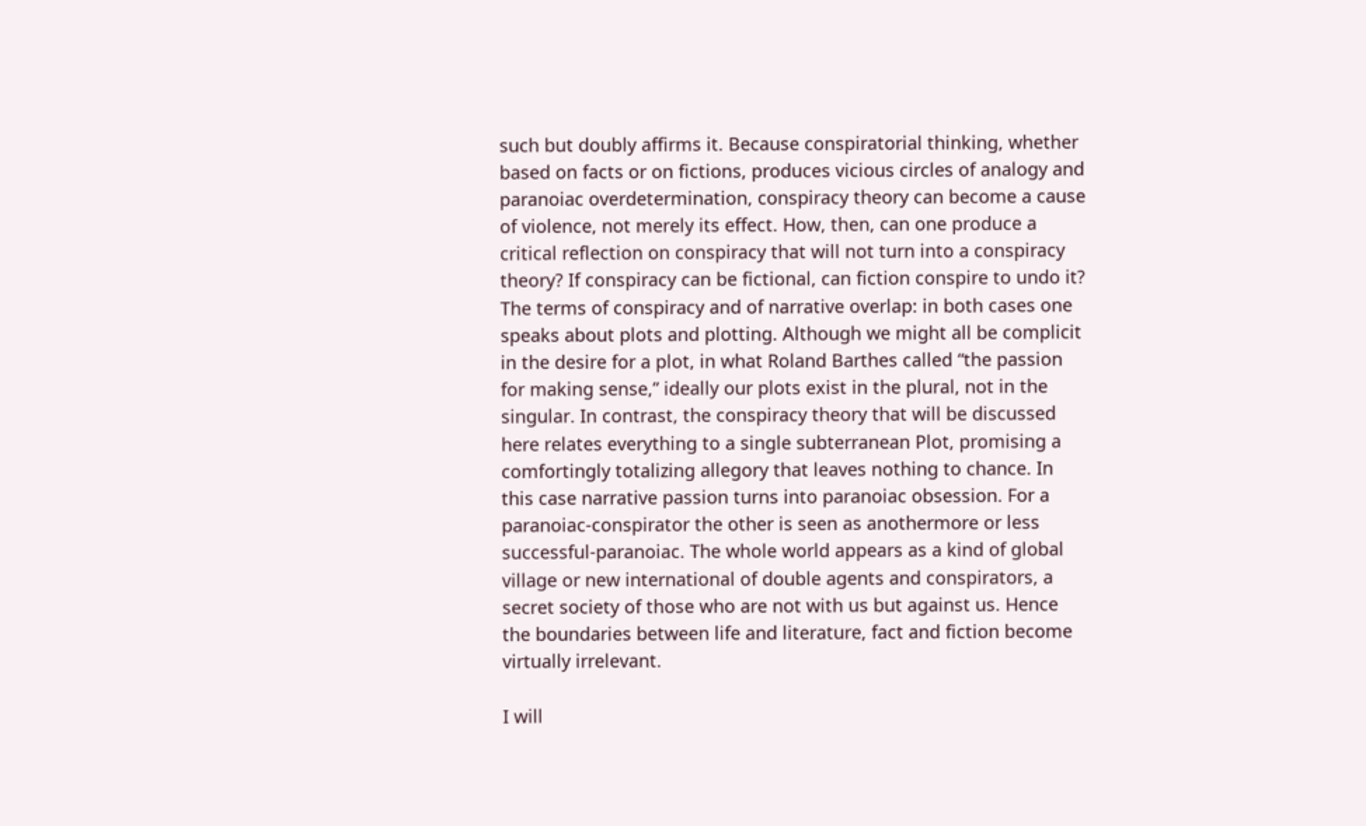such but doubly affirms it. Because conspiratorial thinking, whether based on facts or on fictions, produces vicious circles of analogy and paranoiac overdetermination, conspiracy theory can become a cause of violence, not merely its effect. How, then, can one produce a critical reflection on conspiracy that will not turn into a conspiracy theory? If conspiracy can be fictional, can fiction conspire to undo it? The terms of conspiracy and of narrative overlap: in both cases one speaks about plots and plotting. Although we might all be complicit in the desire for a plot, in what Roland Barthes called “the passion for making sense,” ideally our plots exist in the plural, not in the singular. In contrast, the conspiracy theory that will be discussed here relates everything to a single subterranean Plot, promising a comfortingly totalizing allegory that leaves nothing to chance. In this case narrative passion turns into paranoiac obsession. For a paranoiac-conspirator the other is seen as anothermore or less successful-paranoiac. The whole world appears as a kind of global village or new international of double agents and conspirators, a secret society of those who are not with us but against us. Hence the boundaries between life and literature, fact and fiction become virtually irrelevant.

I will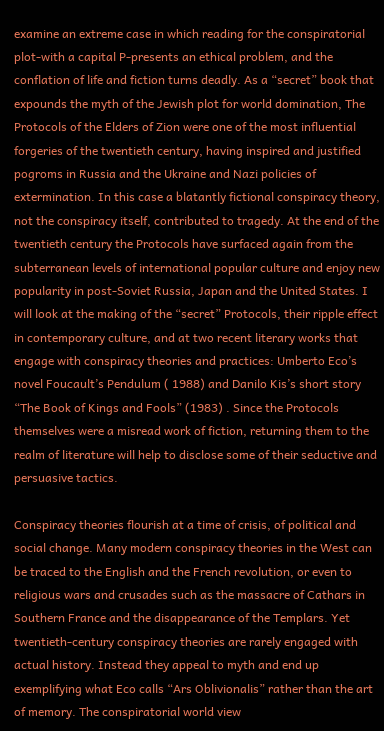examine an extreme case in which reading for the conspiratorial plot-with a capital P-presents an ethical problem, and the conflation of life and fiction turns deadly. As a “secret” book that expounds the myth of the Jewish plot for world domination, The Protocols of the Elders of Zion were one of the most influential forgeries of the twentieth century, having inspired and justified pogroms in Russia and the Ukraine and Nazi policies of extermination. In this case a blatantly fictional conspiracy theory, not the conspiracy itself, contributed to tragedy. At the end of the twentieth century the Protocols have surfaced again from the subterranean levels of international popular culture and enjoy new popularity in post-Soviet Russia, Japan and the United States. I will look at the making of the “secret” Protocols, their ripple effect in contemporary culture, and at two recent literary works that engage with conspiracy theories and practices: Umberto Eco’s novel Foucault’s Pendulum ( 1988) and Danilo Kis’s short story “The Book of Kings and Fools” (1983) . Since the Protocols themselves were a misread work of fiction, returning them to the realm of literature will help to disclose some of their seductive and persuasive tactics.

Conspiracy theories flourish at a time of crisis, of political and social change. Many modern conspiracy theories in the West can be traced to the English and the French revolution, or even to religious wars and crusades such as the massacre of Cathars in Southern France and the disappearance of the Templars. Yet twentieth-century conspiracy theories are rarely engaged with actual history. Instead they appeal to myth and end up exemplifying what Eco calls “Ars Oblivionalis” rather than the art of memory. The conspiratorial world view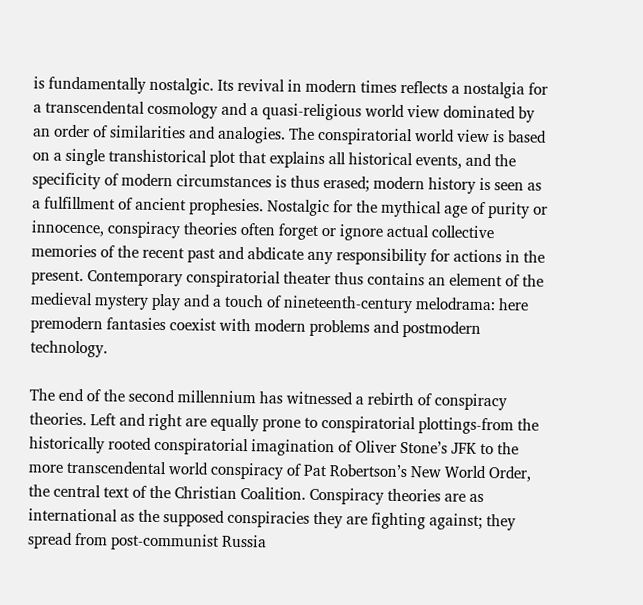is fundamentally nostalgic. Its revival in modern times reflects a nostalgia for a transcendental cosmology and a quasi-religious world view dominated by an order of similarities and analogies. The conspiratorial world view is based on a single transhistorical plot that explains all historical events, and the specificity of modern circumstances is thus erased; modern history is seen as a fulfillment of ancient prophesies. Nostalgic for the mythical age of purity or innocence, conspiracy theories often forget or ignore actual collective memories of the recent past and abdicate any responsibility for actions in the present. Contemporary conspiratorial theater thus contains an element of the medieval mystery play and a touch of nineteenth-century melodrama: here premodern fantasies coexist with modern problems and postmodern technology.

The end of the second millennium has witnessed a rebirth of conspiracy theories. Left and right are equally prone to conspiratorial plottings-from the historically rooted conspiratorial imagination of Oliver Stone’s JFK to the more transcendental world conspiracy of Pat Robertson’s New World Order, the central text of the Christian Coalition. Conspiracy theories are as international as the supposed conspiracies they are fighting against; they spread from post-communist Russia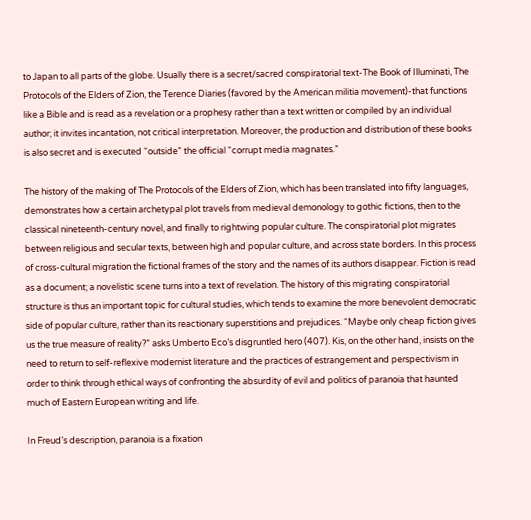to Japan to all parts of the globe. Usually there is a secret/sacred conspiratorial text-The Book of Illuminati, The Protocols of the Elders of Zion, the Terence Diaries (favored by the American militia movement)-that functions like a Bible and is read as a revelation or a prophesy rather than a text written or compiled by an individual author; it invites incantation, not critical interpretation. Moreover, the production and distribution of these books is also secret and is executed “outside” the official “corrupt media magnates.”

The history of the making of The Protocols of the Elders of Zion, which has been translated into fifty languages, demonstrates how a certain archetypal plot travels from medieval demonology to gothic fictions, then to the classical nineteenth-century novel, and finally to rightwing popular culture. The conspiratorial plot migrates between religious and secular texts, between high and popular culture, and across state borders. In this process of cross-cultural migration the fictional frames of the story and the names of its authors disappear. Fiction is read as a document; a novelistic scene turns into a text of revelation. The history of this migrating conspiratorial structure is thus an important topic for cultural studies, which tends to examine the more benevolent democratic side of popular culture, rather than its reactionary superstitions and prejudices. “Maybe only cheap fiction gives us the true measure of reality?” asks Umberto Eco’s disgruntled hero (407). Kis, on the other hand, insists on the need to return to self-reflexive modernist literature and the practices of estrangement and perspectivism in order to think through ethical ways of confronting the absurdity of evil and politics of paranoia that haunted much of Eastern European writing and life.

In Freud’s description, paranoia is a fixation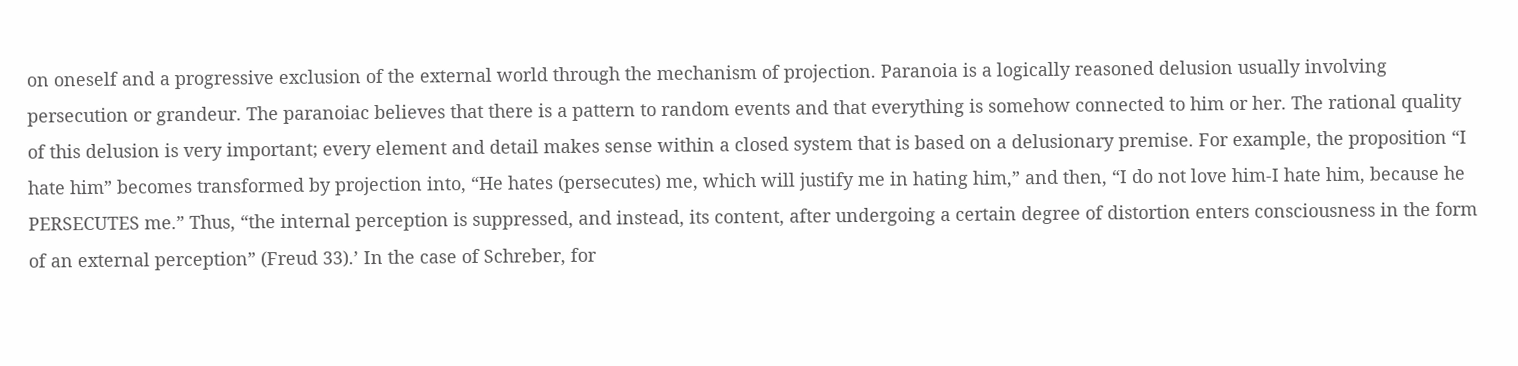on oneself and a progressive exclusion of the external world through the mechanism of projection. Paranoia is a logically reasoned delusion usually involving persecution or grandeur. The paranoiac believes that there is a pattern to random events and that everything is somehow connected to him or her. The rational quality of this delusion is very important; every element and detail makes sense within a closed system that is based on a delusionary premise. For example, the proposition “I hate him” becomes transformed by projection into, “He hates (persecutes) me, which will justify me in hating him,” and then, “I do not love him-I hate him, because he PERSECUTES me.” Thus, “the internal perception is suppressed, and instead, its content, after undergoing a certain degree of distortion enters consciousness in the form of an external perception” (Freud 33).’ In the case of Schreber, for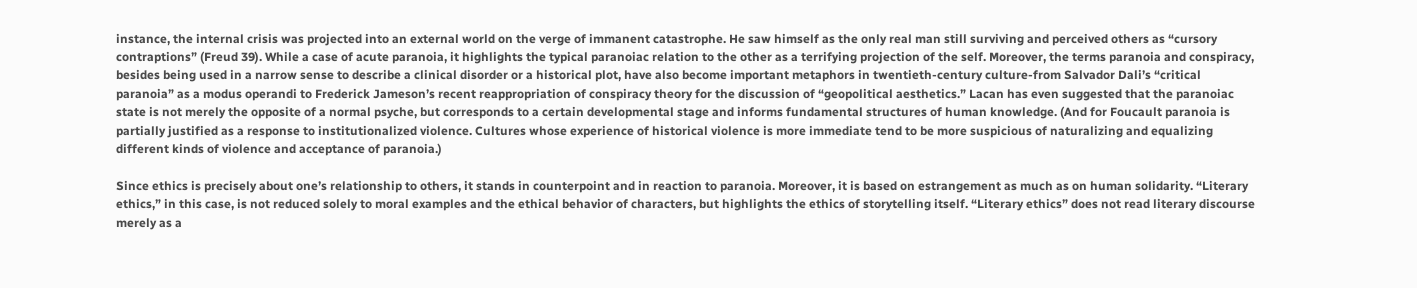instance, the internal crisis was projected into an external world on the verge of immanent catastrophe. He saw himself as the only real man still surviving and perceived others as “cursory contraptions” (Freud 39). While a case of acute paranoia, it highlights the typical paranoiac relation to the other as a terrifying projection of the self. Moreover, the terms paranoia and conspiracy, besides being used in a narrow sense to describe a clinical disorder or a historical plot, have also become important metaphors in twentieth-century culture-from Salvador Dali’s “critical paranoia” as a modus operandi to Frederick Jameson’s recent reappropriation of conspiracy theory for the discussion of “geopolitical aesthetics.” Lacan has even suggested that the paranoiac state is not merely the opposite of a normal psyche, but corresponds to a certain developmental stage and informs fundamental structures of human knowledge. (And for Foucault paranoia is partially justified as a response to institutionalized violence. Cultures whose experience of historical violence is more immediate tend to be more suspicious of naturalizing and equalizing different kinds of violence and acceptance of paranoia.)

Since ethics is precisely about one’s relationship to others, it stands in counterpoint and in reaction to paranoia. Moreover, it is based on estrangement as much as on human solidarity. “Literary ethics,” in this case, is not reduced solely to moral examples and the ethical behavior of characters, but highlights the ethics of storytelling itself. “Literary ethics” does not read literary discourse merely as a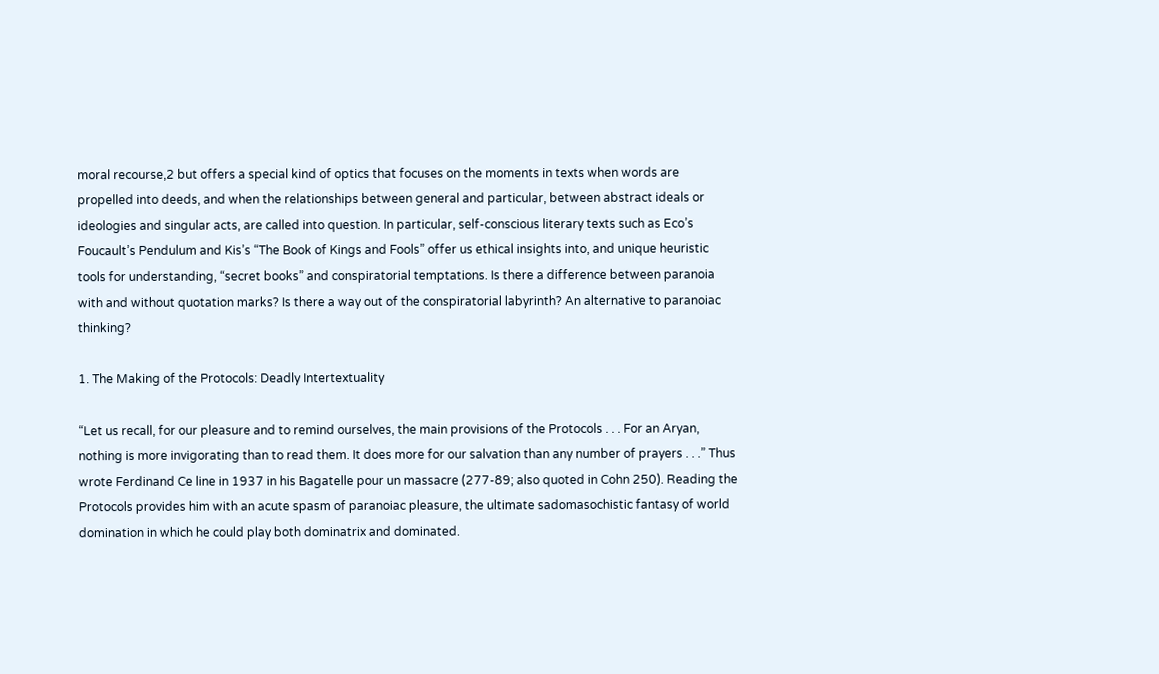moral recourse,2 but offers a special kind of optics that focuses on the moments in texts when words are propelled into deeds, and when the relationships between general and particular, between abstract ideals or ideologies and singular acts, are called into question. In particular, self-conscious literary texts such as Eco’s Foucault’s Pendulum and Kis’s “The Book of Kings and Fools” offer us ethical insights into, and unique heuristic tools for understanding, “secret books” and conspiratorial temptations. Is there a difference between paranoia with and without quotation marks? Is there a way out of the conspiratorial labyrinth? An alternative to paranoiac thinking?

1. The Making of the Protocols: Deadly Intertextuality

“Let us recall, for our pleasure and to remind ourselves, the main provisions of the Protocols . . . For an Aryan, nothing is more invigorating than to read them. It does more for our salvation than any number of prayers . . .” Thus wrote Ferdinand Ce line in 1937 in his Bagatelle pour un massacre (277-89; also quoted in Cohn 250). Reading the Protocols provides him with an acute spasm of paranoiac pleasure, the ultimate sadomasochistic fantasy of world domination in which he could play both dominatrix and dominated.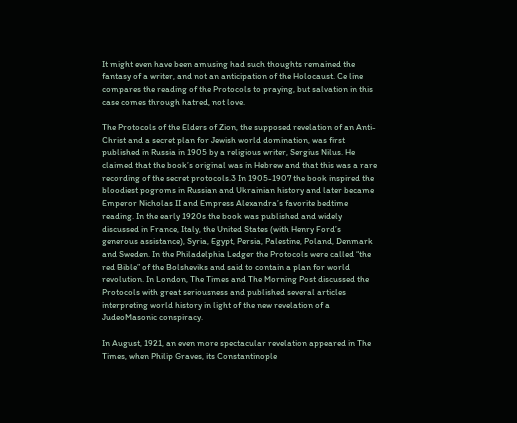It might even have been amusing had such thoughts remained the fantasy of a writer, and not an anticipation of the Holocaust. Ce line compares the reading of the Protocols to praying, but salvation in this case comes through hatred, not love.

The Protocols of the Elders of Zion, the supposed revelation of an Anti-Christ and a secret plan for Jewish world domination, was first published in Russia in 1905 by a religious writer, Sergius Nilus. He claimed that the book’s original was in Hebrew and that this was a rare recording of the secret protocols.3 In 1905-1907 the book inspired the bloodiest pogroms in Russian and Ukrainian history and later became Emperor Nicholas II and Empress Alexandra’s favorite bedtime reading. In the early 1920s the book was published and widely discussed in France, Italy, the United States (with Henry Ford’s generous assistance), Syria, Egypt, Persia, Palestine, Poland, Denmark and Sweden. In the Philadelphia Ledger the Protocols were called “the red Bible” of the Bolsheviks and said to contain a plan for world revolution. In London, The Times and The Morning Post discussed the Protocols with great seriousness and published several articles interpreting world history in light of the new revelation of a JudeoMasonic conspiracy.

In August, 1921, an even more spectacular revelation appeared in The Times, when Philip Graves, its Constantinople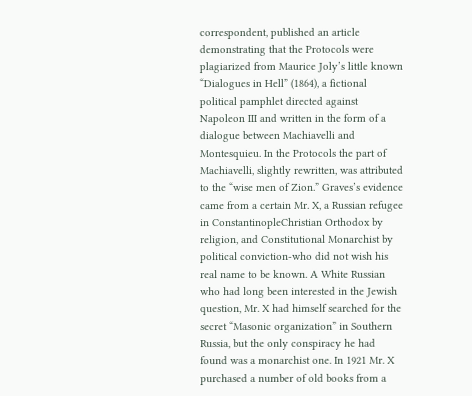correspondent, published an article demonstrating that the Protocols were plagiarized from Maurice Joly’s little known “Dialogues in Hell” (1864), a fictional political pamphlet directed against Napoleon III and written in the form of a dialogue between Machiavelli and Montesquieu. In the Protocols the part of Machiavelli, slightly rewritten, was attributed to the “wise men of Zion.” Graves’s evidence came from a certain Mr. X, a Russian refugee in ConstantinopleChristian Orthodox by religion, and Constitutional Monarchist by political conviction-who did not wish his real name to be known. A White Russian who had long been interested in the Jewish question, Mr. X had himself searched for the secret “Masonic organization” in Southern Russia, but the only conspiracy he had found was a monarchist one. In 1921 Mr. X purchased a number of old books from a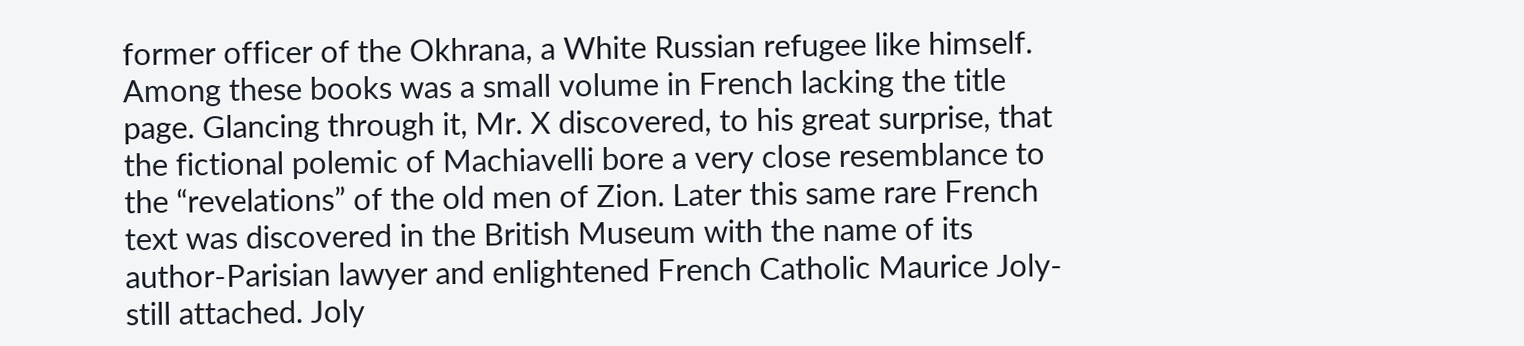former officer of the Okhrana, a White Russian refugee like himself. Among these books was a small volume in French lacking the title page. Glancing through it, Mr. X discovered, to his great surprise, that the fictional polemic of Machiavelli bore a very close resemblance to the “revelations” of the old men of Zion. Later this same rare French text was discovered in the British Museum with the name of its author-Parisian lawyer and enlightened French Catholic Maurice Joly-still attached. Joly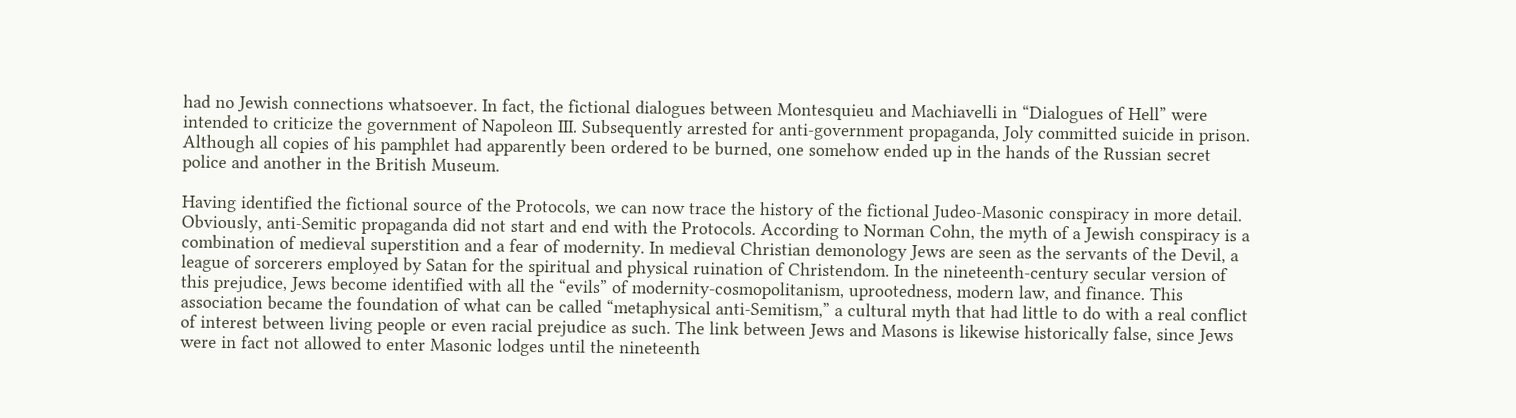had no Jewish connections whatsoever. In fact, the fictional dialogues between Montesquieu and Machiavelli in “Dialogues of Hell” were intended to criticize the government of Napoleon III. Subsequently arrested for anti-government propaganda, Joly committed suicide in prison. Although all copies of his pamphlet had apparently been ordered to be burned, one somehow ended up in the hands of the Russian secret police and another in the British Museum.

Having identified the fictional source of the Protocols, we can now trace the history of the fictional Judeo-Masonic conspiracy in more detail. Obviously, anti-Semitic propaganda did not start and end with the Protocols. According to Norman Cohn, the myth of a Jewish conspiracy is a combination of medieval superstition and a fear of modernity. In medieval Christian demonology Jews are seen as the servants of the Devil, a league of sorcerers employed by Satan for the spiritual and physical ruination of Christendom. In the nineteenth-century secular version of this prejudice, Jews become identified with all the “evils” of modernity-cosmopolitanism, uprootedness, modern law, and finance. This association became the foundation of what can be called “metaphysical anti-Semitism,” a cultural myth that had little to do with a real conflict of interest between living people or even racial prejudice as such. The link between Jews and Masons is likewise historically false, since Jews were in fact not allowed to enter Masonic lodges until the nineteenth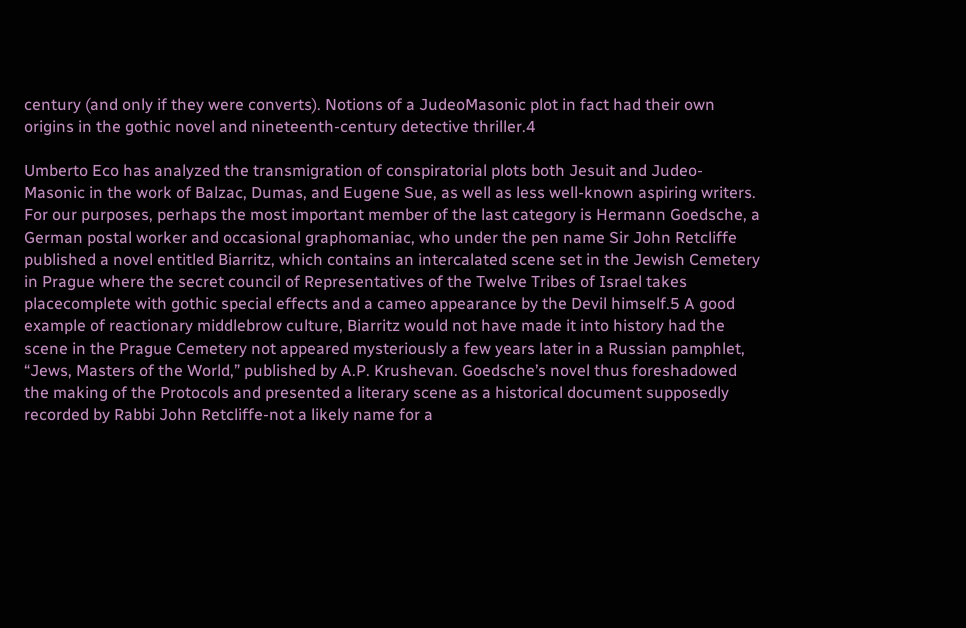century (and only if they were converts). Notions of a JudeoMasonic plot in fact had their own origins in the gothic novel and nineteenth-century detective thriller.4

Umberto Eco has analyzed the transmigration of conspiratorial plots both Jesuit and Judeo-Masonic in the work of Balzac, Dumas, and Eugene Sue, as well as less well-known aspiring writers. For our purposes, perhaps the most important member of the last category is Hermann Goedsche, a German postal worker and occasional graphomaniac, who under the pen name Sir John Retcliffe published a novel entitled Biarritz, which contains an intercalated scene set in the Jewish Cemetery in Prague where the secret council of Representatives of the Twelve Tribes of Israel takes placecomplete with gothic special effects and a cameo appearance by the Devil himself.5 A good example of reactionary middlebrow culture, Biarritz would not have made it into history had the scene in the Prague Cemetery not appeared mysteriously a few years later in a Russian pamphlet, “Jews, Masters of the World,” published by A.P. Krushevan. Goedsche’s novel thus foreshadowed the making of the Protocols and presented a literary scene as a historical document supposedly recorded by Rabbi John Retcliffe-not a likely name for a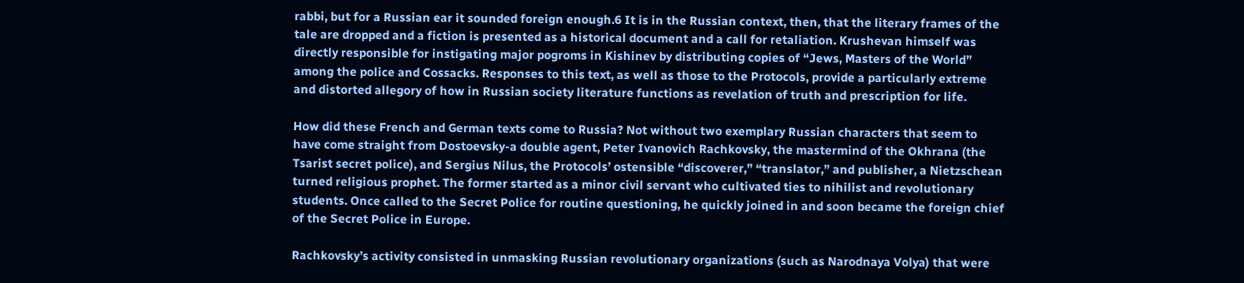rabbi, but for a Russian ear it sounded foreign enough.6 It is in the Russian context, then, that the literary frames of the tale are dropped and a fiction is presented as a historical document and a call for retaliation. Krushevan himself was directly responsible for instigating major pogroms in Kishinev by distributing copies of “Jews, Masters of the World” among the police and Cossacks. Responses to this text, as well as those to the Protocols, provide a particularly extreme and distorted allegory of how in Russian society literature functions as revelation of truth and prescription for life.

How did these French and German texts come to Russia? Not without two exemplary Russian characters that seem to have come straight from Dostoevsky-a double agent, Peter Ivanovich Rachkovsky, the mastermind of the Okhrana (the Tsarist secret police), and Sergius Nilus, the Protocols’ ostensible “discoverer,” “translator,” and publisher, a Nietzschean turned religious prophet. The former started as a minor civil servant who cultivated ties to nihilist and revolutionary students. Once called to the Secret Police for routine questioning, he quickly joined in and soon became the foreign chief of the Secret Police in Europe.

Rachkovsky’s activity consisted in unmasking Russian revolutionary organizations (such as Narodnaya Volya) that were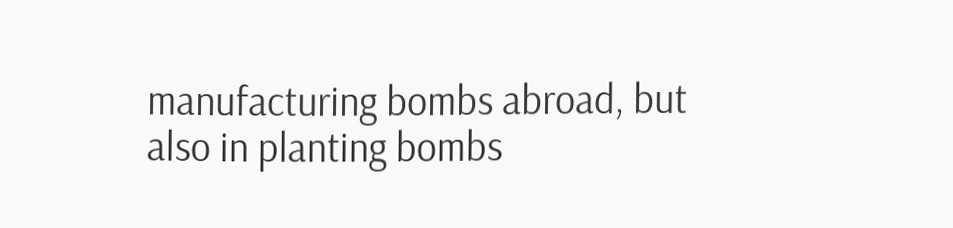manufacturing bombs abroad, but also in planting bombs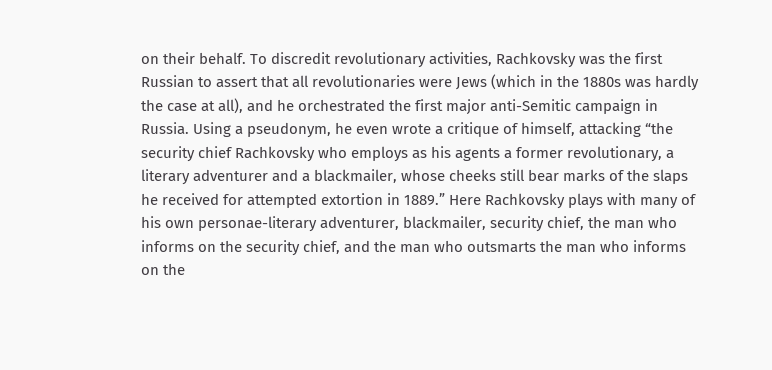on their behalf. To discredit revolutionary activities, Rachkovsky was the first Russian to assert that all revolutionaries were Jews (which in the 1880s was hardly the case at all), and he orchestrated the first major anti-Semitic campaign in Russia. Using a pseudonym, he even wrote a critique of himself, attacking “the security chief Rachkovsky who employs as his agents a former revolutionary, a literary adventurer and a blackmailer, whose cheeks still bear marks of the slaps he received for attempted extortion in 1889.” Here Rachkovsky plays with many of his own personae-literary adventurer, blackmailer, security chief, the man who informs on the security chief, and the man who outsmarts the man who informs on the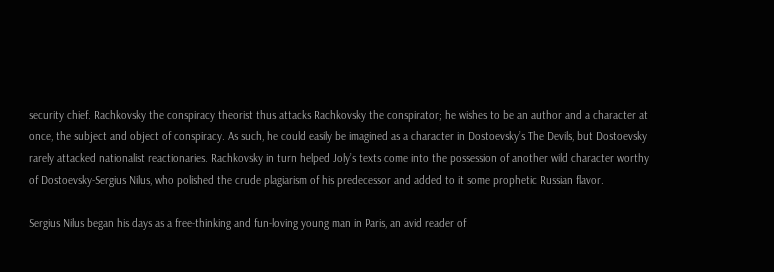security chief. Rachkovsky the conspiracy theorist thus attacks Rachkovsky the conspirator; he wishes to be an author and a character at once, the subject and object of conspiracy. As such, he could easily be imagined as a character in Dostoevsky’s The Devils, but Dostoevsky rarely attacked nationalist reactionaries. Rachkovsky in turn helped Joly’s texts come into the possession of another wild character worthy of Dostoevsky-Sergius Nilus, who polished the crude plagiarism of his predecessor and added to it some prophetic Russian flavor.

Sergius Nilus began his days as a free-thinking and fun-loving young man in Paris, an avid reader of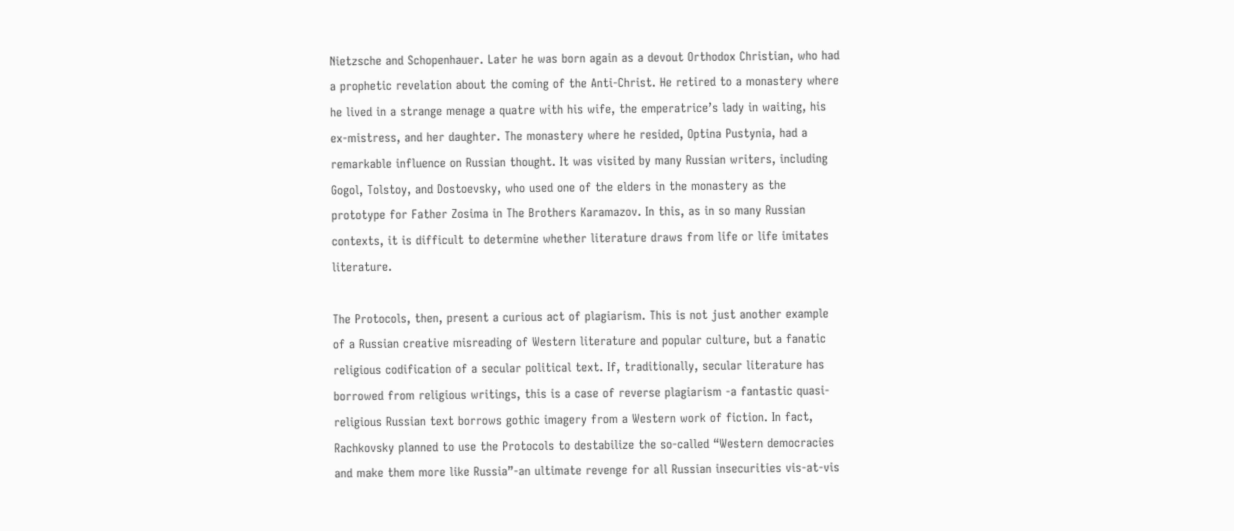Nietzsche and Schopenhauer. Later he was born again as a devout Orthodox Christian, who had a prophetic revelation about the coming of the Anti-Christ. He retired to a monastery where he lived in a strange menage a quatre with his wife, the emperatrice’s lady in waiting, his ex-mistress, and her daughter. The monastery where he resided, Optina Pustynia, had a remarkable influence on Russian thought. It was visited by many Russian writers, including Gogol, Tolstoy, and Dostoevsky, who used one of the elders in the monastery as the prototype for Father Zosima in The Brothers Karamazov. In this, as in so many Russian contexts, it is difficult to determine whether literature draws from life or life imitates literature.

The Protocols, then, present a curious act of plagiarism. This is not just another example of a Russian creative misreading of Western literature and popular culture, but a fanatic religious codification of a secular political text. If, traditionally, secular literature has borrowed from religious writings, this is a case of reverse plagiarism -a fantastic quasi-religious Russian text borrows gothic imagery from a Western work of fiction. In fact, Rachkovsky planned to use the Protocols to destabilize the so-called “Western democracies and make them more like Russia”-an ultimate revenge for all Russian insecurities vis-at-vis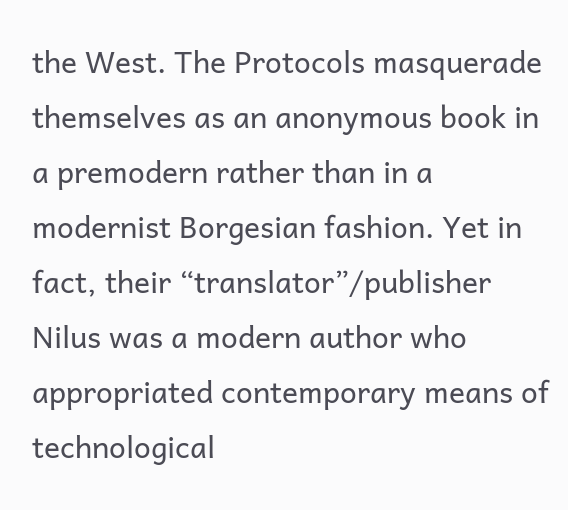the West. The Protocols masquerade themselves as an anonymous book in a premodern rather than in a modernist Borgesian fashion. Yet in fact, their “translator”/publisher Nilus was a modern author who appropriated contemporary means of technological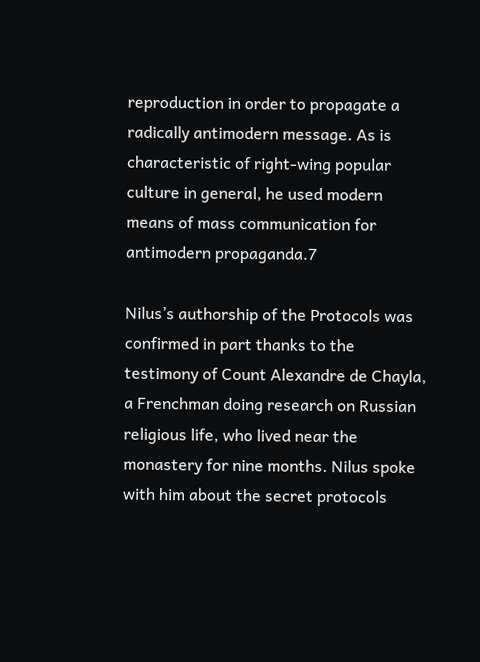reproduction in order to propagate a radically antimodern message. As is characteristic of right-wing popular culture in general, he used modern means of mass communication for antimodern propaganda.7

Nilus’s authorship of the Protocols was confirmed in part thanks to the testimony of Count Alexandre de Chayla, a Frenchman doing research on Russian religious life, who lived near the monastery for nine months. Nilus spoke with him about the secret protocols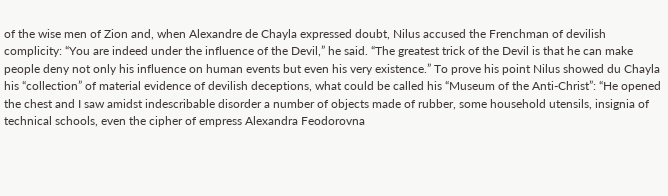of the wise men of Zion and, when Alexandre de Chayla expressed doubt, Nilus accused the Frenchman of devilish complicity: “You are indeed under the influence of the Devil,” he said. “The greatest trick of the Devil is that he can make people deny not only his influence on human events but even his very existence.” To prove his point Nilus showed du Chayla his “collection” of material evidence of devilish deceptions, what could be called his “Museum of the Anti-Christ”: “He opened the chest and I saw amidst indescribable disorder a number of objects made of rubber, some household utensils, insignia of technical schools, even the cipher of empress Alexandra Feodorovna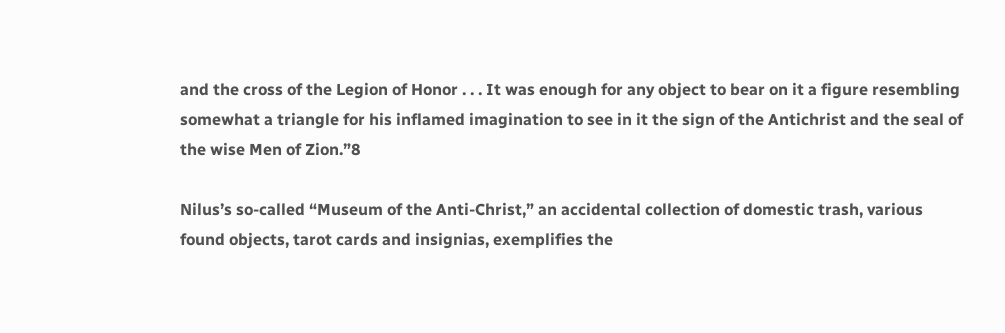and the cross of the Legion of Honor . . . It was enough for any object to bear on it a figure resembling somewhat a triangle for his inflamed imagination to see in it the sign of the Antichrist and the seal of the wise Men of Zion.”8

Nilus’s so-called “Museum of the Anti-Christ,” an accidental collection of domestic trash, various found objects, tarot cards and insignias, exemplifies the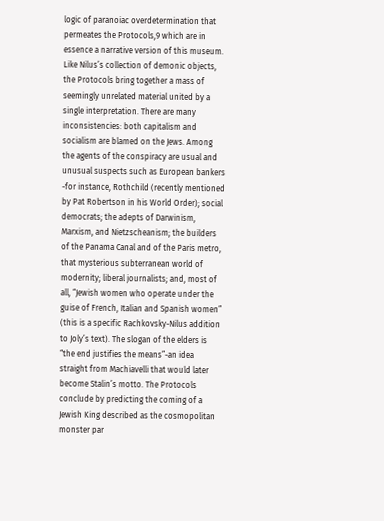logic of paranoiac overdetermination that permeates the Protocols,9 which are in essence a narrative version of this museum. Like Nilus’s collection of demonic objects, the Protocols bring together a mass of seemingly unrelated material united by a single interpretation. There are many inconsistencies: both capitalism and socialism are blamed on the Jews. Among the agents of the conspiracy are usual and unusual suspects such as European bankers -for instance, Rothchild (recently mentioned by Pat Robertson in his World Order); social democrats; the adepts of Darwinism, Marxism, and Nietzscheanism; the builders of the Panama Canal and of the Paris metro, that mysterious subterranean world of modernity; liberal journalists; and, most of all, “Jewish women who operate under the guise of French, Italian and Spanish women” (this is a specific Rachkovsky-Nilus addition to Joly’s text). The slogan of the elders is “the end justifies the means”-an idea straight from Machiavelli that would later become Stalin’s motto. The Protocols conclude by predicting the coming of a Jewish King described as the cosmopolitan monster par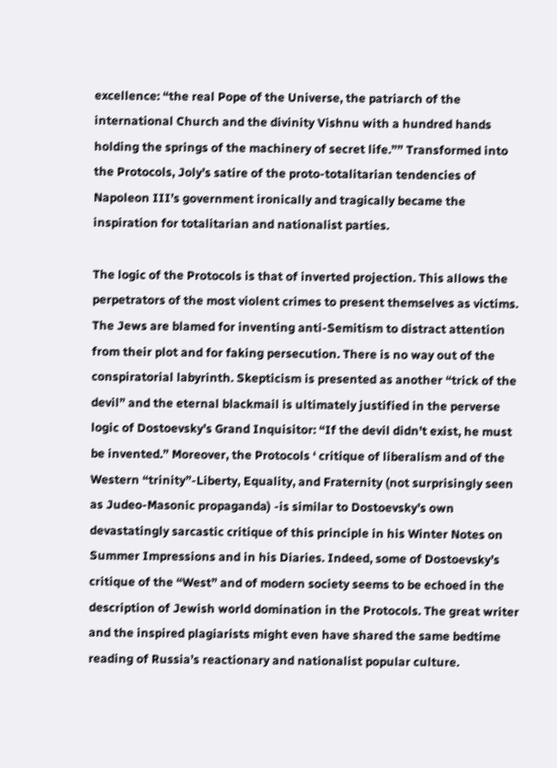excellence: “the real Pope of the Universe, the patriarch of the international Church and the divinity Vishnu with a hundred hands holding the springs of the machinery of secret life.”” Transformed into the Protocols, Joly’s satire of the proto-totalitarian tendencies of Napoleon III’s government ironically and tragically became the inspiration for totalitarian and nationalist parties.

The logic of the Protocols is that of inverted projection. This allows the perpetrators of the most violent crimes to present themselves as victims. The Jews are blamed for inventing anti-Semitism to distract attention from their plot and for faking persecution. There is no way out of the conspiratorial labyrinth. Skepticism is presented as another “trick of the devil” and the eternal blackmail is ultimately justified in the perverse logic of Dostoevsky’s Grand Inquisitor: “If the devil didn’t exist, he must be invented.” Moreover, the Protocols ‘ critique of liberalism and of the Western “trinity”-Liberty, Equality, and Fraternity (not surprisingly seen as Judeo-Masonic propaganda) -is similar to Dostoevsky’s own devastatingly sarcastic critique of this principle in his Winter Notes on Summer Impressions and in his Diaries. Indeed, some of Dostoevsky’s critique of the “West” and of modern society seems to be echoed in the description of Jewish world domination in the Protocols. The great writer and the inspired plagiarists might even have shared the same bedtime reading of Russia’s reactionary and nationalist popular culture.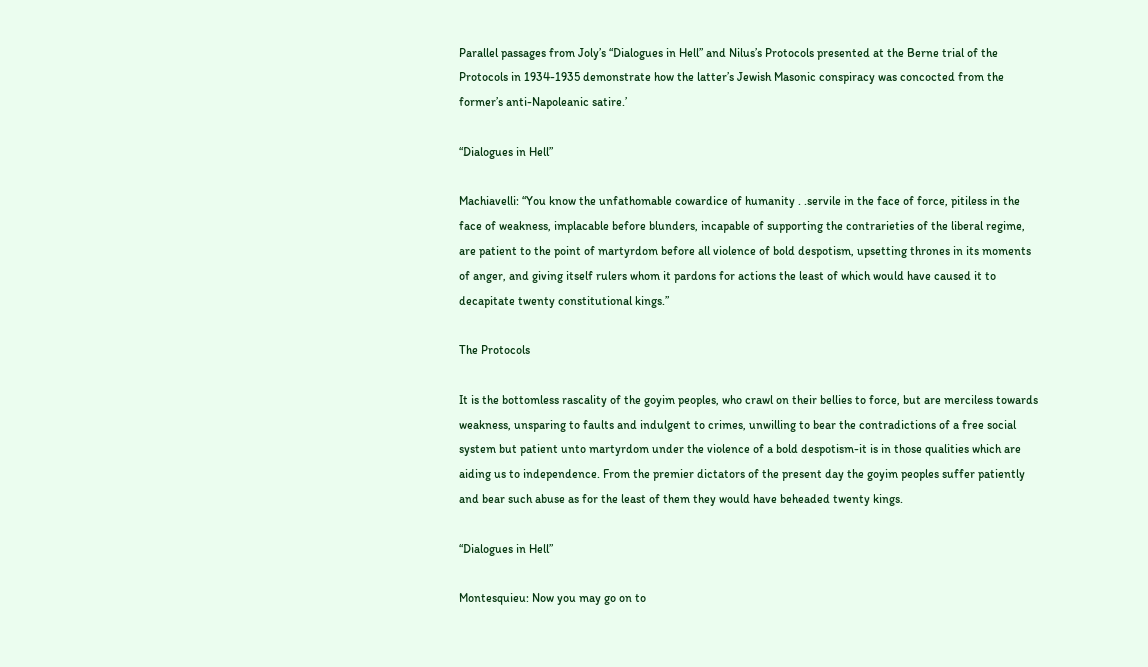Parallel passages from Joly’s “Dialogues in Hell” and Nilus’s Protocols presented at the Berne trial of the Protocols in 1934-1935 demonstrate how the latter’s Jewish Masonic conspiracy was concocted from the former’s anti-Napoleanic satire.’

“Dialogues in Hell”

Machiavelli: “You know the unfathomable cowardice of humanity . .servile in the face of force, pitiless in the face of weakness, implacable before blunders, incapable of supporting the contrarieties of the liberal regime, are patient to the point of martyrdom before all violence of bold despotism, upsetting thrones in its moments of anger, and giving itself rulers whom it pardons for actions the least of which would have caused it to decapitate twenty constitutional kings.”

The Protocols

It is the bottomless rascality of the goyim peoples, who crawl on their bellies to force, but are merciless towards weakness, unsparing to faults and indulgent to crimes, unwilling to bear the contradictions of a free social system but patient unto martyrdom under the violence of a bold despotism-it is in those qualities which are aiding us to independence. From the premier dictators of the present day the goyim peoples suffer patiently and bear such abuse as for the least of them they would have beheaded twenty kings.

“Dialogues in Hell”

Montesquieu: Now you may go on to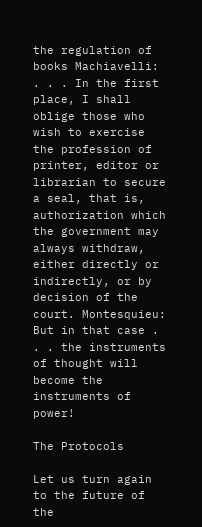the regulation of books Machiavelli: . . . In the first place, I shall oblige those who wish to exercise the profession of printer, editor or librarian to secure a seal, that is, authorization which the government may always withdraw, either directly or indirectly, or by decision of the court. Montesquieu: But in that case . . . the instruments of thought will become the instruments of power!

The Protocols

Let us turn again to the future of the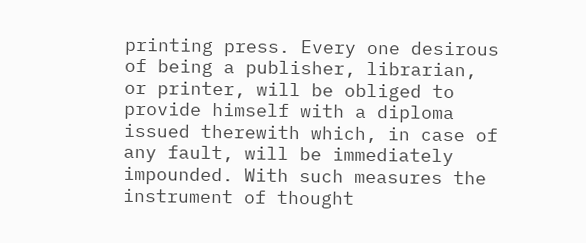printing press. Every one desirous of being a publisher, librarian, or printer, will be obliged to provide himself with a diploma issued therewith which, in case of any fault, will be immediately impounded. With such measures the instrument of thought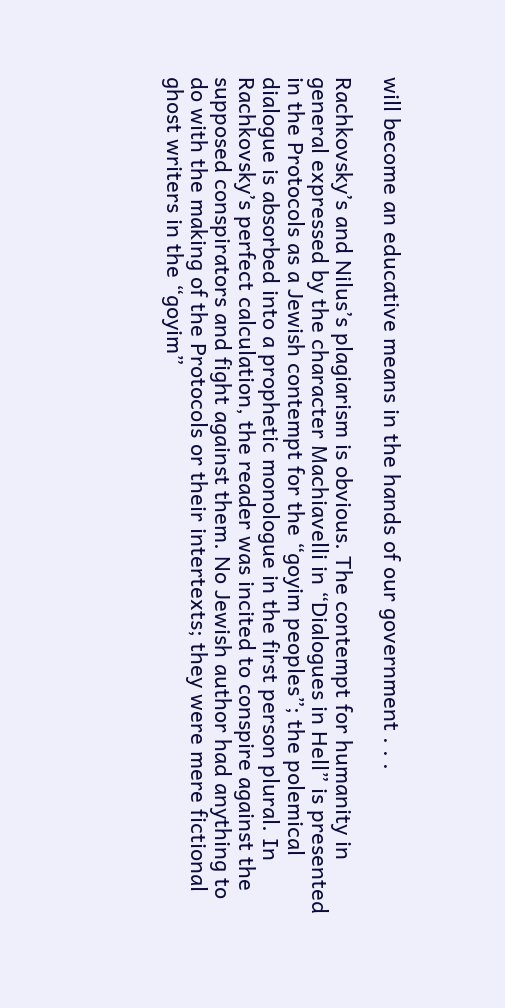will become an educative means in the hands of our government . . .

Rachkovsky’s and Nilus’s plagiarism is obvious. The contempt for humanity in general expressed by the character Machiavelli in “Dialogues in Hell” is presented in the Protocols as a Jewish contempt for the “goyim peoples”; the polemical dialogue is absorbed into a prophetic monologue in the first person plural. In Rachkovsky’s perfect calculation, the reader was incited to conspire against the supposed conspirators and fight against them. No Jewish author had anything to do with the making of the Protocols or their intertexts; they were mere fictional ghost writers in the “goyim”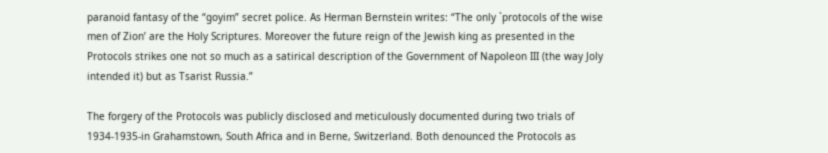paranoid fantasy of the “goyim” secret police. As Herman Bernstein writes: “The only `protocols of the wise men of Zion’ are the Holy Scriptures. Moreover the future reign of the Jewish king as presented in the Protocols strikes one not so much as a satirical description of the Government of Napoleon III (the way Joly intended it) but as Tsarist Russia.”

The forgery of the Protocols was publicly disclosed and meticulously documented during two trials of 1934-1935-in Grahamstown, South Africa and in Berne, Switzerland. Both denounced the Protocols as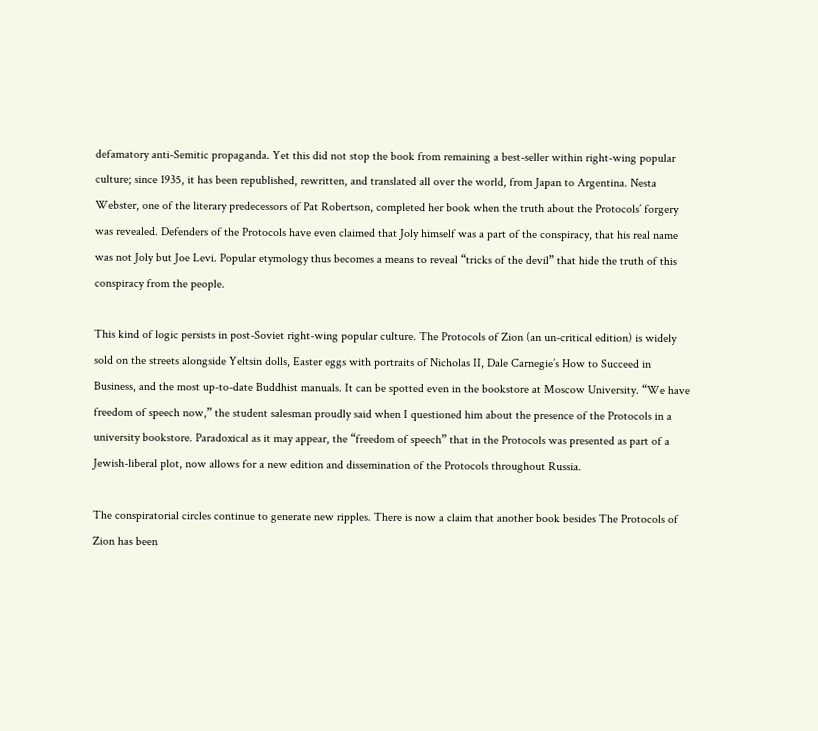defamatory anti-Semitic propaganda. Yet this did not stop the book from remaining a best-seller within right-wing popular culture; since 1935, it has been republished, rewritten, and translated all over the world, from Japan to Argentina. Nesta Webster, one of the literary predecessors of Pat Robertson, completed her book when the truth about the Protocols’ forgery was revealed. Defenders of the Protocols have even claimed that Joly himself was a part of the conspiracy, that his real name was not Joly but Joe Levi. Popular etymology thus becomes a means to reveal “tricks of the devil” that hide the truth of this conspiracy from the people.

This kind of logic persists in post-Soviet right-wing popular culture. The Protocols of Zion (an un-critical edition) is widely sold on the streets alongside Yeltsin dolls, Easter eggs with portraits of Nicholas II, Dale Carnegie’s How to Succeed in Business, and the most up-to-date Buddhist manuals. It can be spotted even in the bookstore at Moscow University. “We have freedom of speech now,” the student salesman proudly said when I questioned him about the presence of the Protocols in a university bookstore. Paradoxical as it may appear, the “freedom of speech” that in the Protocols was presented as part of a Jewish-liberal plot, now allows for a new edition and dissemination of the Protocols throughout Russia.

The conspiratorial circles continue to generate new ripples. There is now a claim that another book besides The Protocols of Zion has been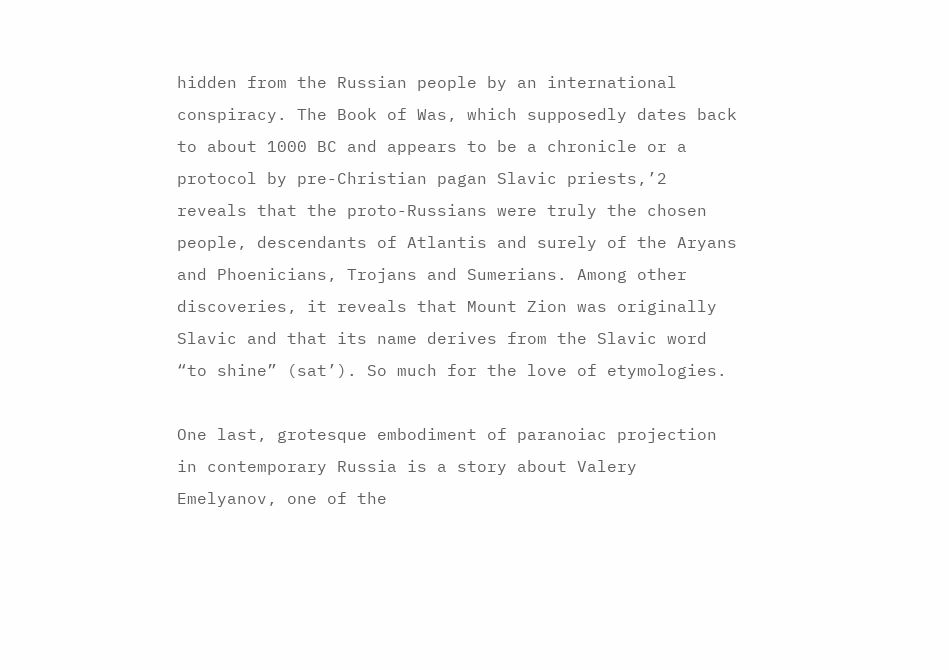hidden from the Russian people by an international conspiracy. The Book of Was, which supposedly dates back to about 1000 BC and appears to be a chronicle or a protocol by pre-Christian pagan Slavic priests,’2 reveals that the proto-Russians were truly the chosen people, descendants of Atlantis and surely of the Aryans and Phoenicians, Trojans and Sumerians. Among other discoveries, it reveals that Mount Zion was originally Slavic and that its name derives from the Slavic word “to shine” (sat’). So much for the love of etymologies.

One last, grotesque embodiment of paranoiac projection in contemporary Russia is a story about Valery Emelyanov, one of the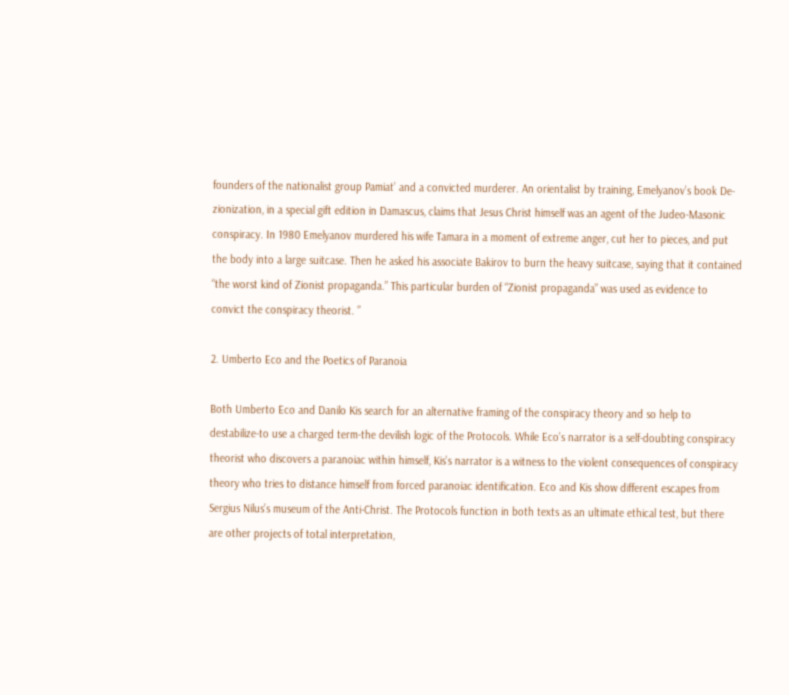founders of the nationalist group Pamiat’ and a convicted murderer. An orientalist by training, Emelyanov’s book De-zionization, in a special gift edition in Damascus, claims that Jesus Christ himself was an agent of the Judeo-Masonic conspiracy. In 1980 Emelyanov murdered his wife Tamara in a moment of extreme anger, cut her to pieces, and put the body into a large suitcase. Then he asked his associate Bakirov to burn the heavy suitcase, saying that it contained “the worst kind of Zionist propaganda.” This particular burden of “Zionist propaganda” was used as evidence to convict the conspiracy theorist. ”

2. Umberto Eco and the Poetics of Paranoia

Both Umberto Eco and Danilo Kis search for an alternative framing of the conspiracy theory and so help to destabilize-to use a charged term-the devilish logic of the Protocols. While Eco’s narrator is a self-doubting conspiracy theorist who discovers a paranoiac within himself, Kis’s narrator is a witness to the violent consequences of conspiracy theory who tries to distance himself from forced paranoiac identification. Eco and Kis show different escapes from Sergius Nilus’s museum of the Anti-Christ. The Protocols function in both texts as an ultimate ethical test, but there are other projects of total interpretation,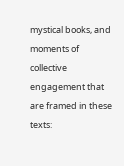mystical books, and moments of collective engagement that are framed in these texts: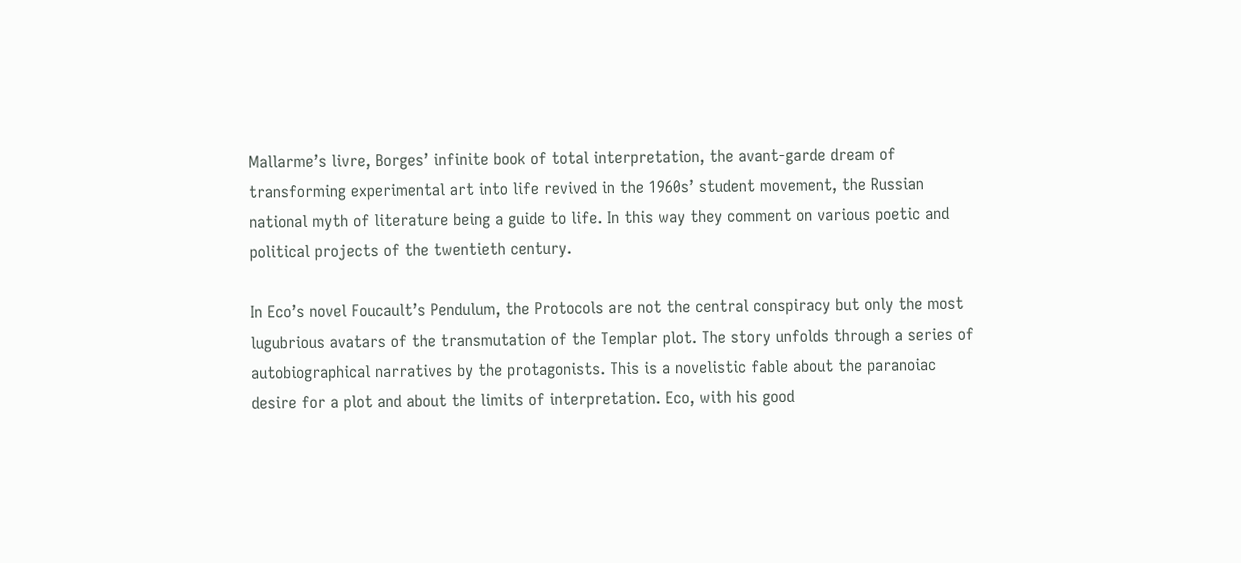Mallarme’s livre, Borges’ infinite book of total interpretation, the avant-garde dream of transforming experimental art into life revived in the 1960s’ student movement, the Russian national myth of literature being a guide to life. In this way they comment on various poetic and political projects of the twentieth century.

In Eco’s novel Foucault’s Pendulum, the Protocols are not the central conspiracy but only the most lugubrious avatars of the transmutation of the Templar plot. The story unfolds through a series of autobiographical narratives by the protagonists. This is a novelistic fable about the paranoiac desire for a plot and about the limits of interpretation. Eco, with his good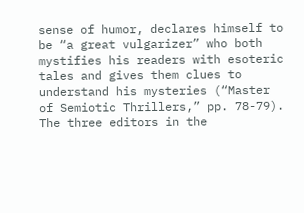sense of humor, declares himself to be “a great vulgarizer” who both mystifies his readers with esoteric tales and gives them clues to understand his mysteries (“Master of Semiotic Thrillers,” pp. 78-79). The three editors in the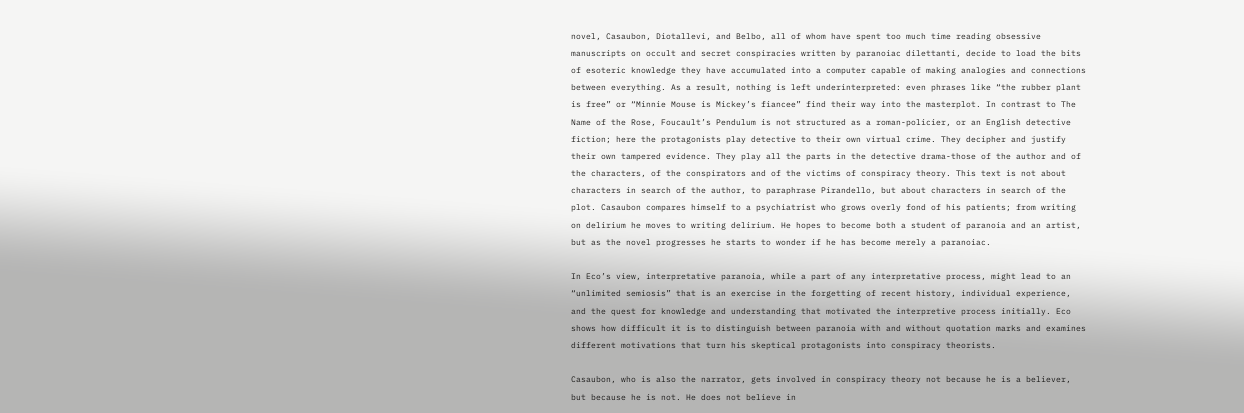novel, Casaubon, Diotallevi, and Belbo, all of whom have spent too much time reading obsessive manuscripts on occult and secret conspiracies written by paranoiac dilettanti, decide to load the bits of esoteric knowledge they have accumulated into a computer capable of making analogies and connections between everything. As a result, nothing is left underinterpreted: even phrases like “the rubber plant is free” or “Minnie Mouse is Mickey’s fiancee” find their way into the masterplot. In contrast to The Name of the Rose, Foucault’s Pendulum is not structured as a roman-policier, or an English detective fiction; here the protagonists play detective to their own virtual crime. They decipher and justify their own tampered evidence. They play all the parts in the detective drama-those of the author and of the characters, of the conspirators and of the victims of conspiracy theory. This text is not about characters in search of the author, to paraphrase Pirandello, but about characters in search of the plot. Casaubon compares himself to a psychiatrist who grows overly fond of his patients; from writing on delirium he moves to writing delirium. He hopes to become both a student of paranoia and an artist, but as the novel progresses he starts to wonder if he has become merely a paranoiac.

In Eco’s view, interpretative paranoia, while a part of any interpretative process, might lead to an “unlimited semiosis” that is an exercise in the forgetting of recent history, individual experience, and the quest for knowledge and understanding that motivated the interpretive process initially. Eco shows how difficult it is to distinguish between paranoia with and without quotation marks and examines different motivations that turn his skeptical protagonists into conspiracy theorists.

Casaubon, who is also the narrator, gets involved in conspiracy theory not because he is a believer, but because he is not. He does not believe in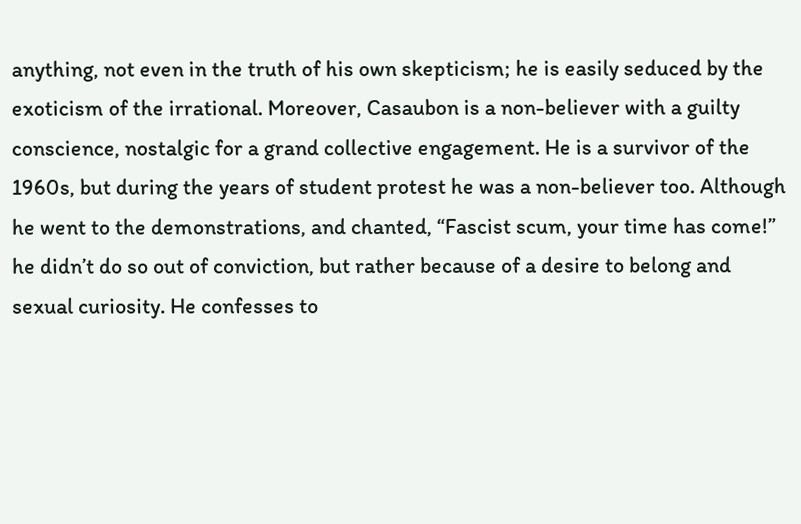anything, not even in the truth of his own skepticism; he is easily seduced by the exoticism of the irrational. Moreover, Casaubon is a non-believer with a guilty conscience, nostalgic for a grand collective engagement. He is a survivor of the 1960s, but during the years of student protest he was a non-believer too. Although he went to the demonstrations, and chanted, “Fascist scum, your time has come!” he didn’t do so out of conviction, but rather because of a desire to belong and sexual curiosity. He confesses to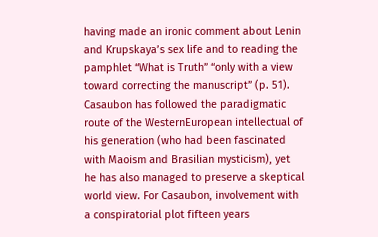having made an ironic comment about Lenin and Krupskaya’s sex life and to reading the pamphlet “What is Truth” “only with a view toward correcting the manuscript” (p. 51). Casaubon has followed the paradigmatic route of the WesternEuropean intellectual of his generation (who had been fascinated with Maoism and Brasilian mysticism), yet he has also managed to preserve a skeptical world view. For Casaubon, involvement with a conspiratorial plot fifteen years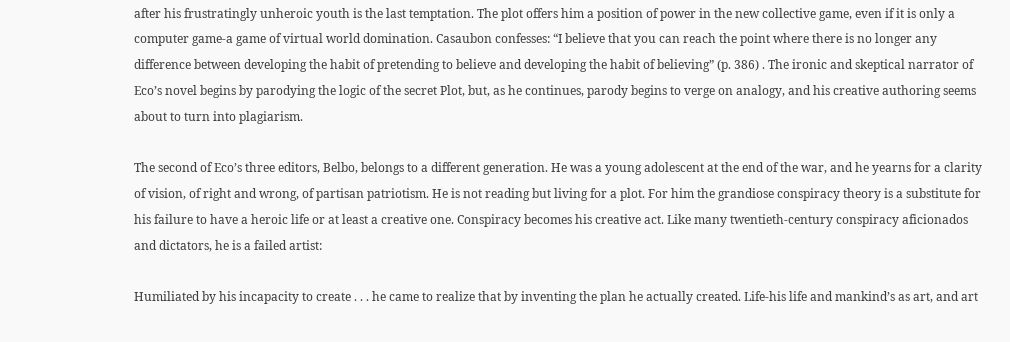after his frustratingly unheroic youth is the last temptation. The plot offers him a position of power in the new collective game, even if it is only a computer game-a game of virtual world domination. Casaubon confesses: “I believe that you can reach the point where there is no longer any difference between developing the habit of pretending to believe and developing the habit of believing” (p. 386) . The ironic and skeptical narrator of Eco’s novel begins by parodying the logic of the secret Plot, but, as he continues, parody begins to verge on analogy, and his creative authoring seems about to turn into plagiarism.

The second of Eco’s three editors, Belbo, belongs to a different generation. He was a young adolescent at the end of the war, and he yearns for a clarity of vision, of right and wrong, of partisan patriotism. He is not reading but living for a plot. For him the grandiose conspiracy theory is a substitute for his failure to have a heroic life or at least a creative one. Conspiracy becomes his creative act. Like many twentieth-century conspiracy aficionados and dictators, he is a failed artist:

Humiliated by his incapacity to create . . . he came to realize that by inventing the plan he actually created. Life-his life and mankind’s as art, and art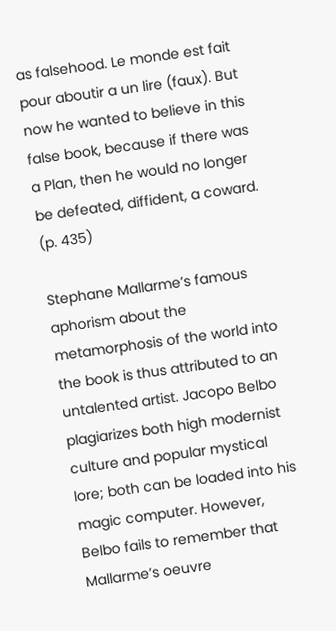as falsehood. Le monde est fait pour aboutir a un lire (faux). But now he wanted to believe in this false book, because if there was a Plan, then he would no longer be defeated, diffident, a coward. (p. 435)

Stephane Mallarme’s famous aphorism about the metamorphosis of the world into the book is thus attributed to an untalented artist. Jacopo Belbo plagiarizes both high modernist culture and popular mystical lore; both can be loaded into his magic computer. However, Belbo fails to remember that Mallarme’s oeuvre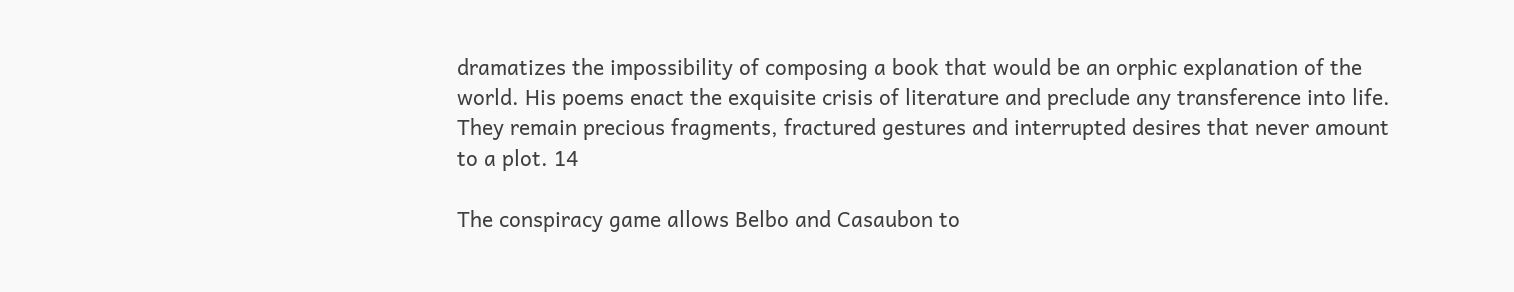dramatizes the impossibility of composing a book that would be an orphic explanation of the world. His poems enact the exquisite crisis of literature and preclude any transference into life. They remain precious fragments, fractured gestures and interrupted desires that never amount to a plot. 14

The conspiracy game allows Belbo and Casaubon to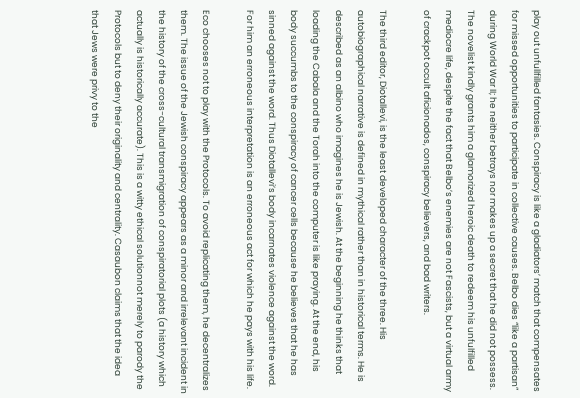play out unfullfilled fantasies. Conspiracy is like a gladiators’ match that compensates for missed opportunities to participate in collective causes. Belbo dies “like a partisan” during World War II; he neither betrays nor makes up a secret that he did not possess. The novelist kindly grants him a glamorized heroic death to redeem his unfulfilled mediocre life, despite the fact that Belbo’s enemies are not Fascists, but a virtual army of crackpot occult aficionados, conspiracy believers, and bad writers.

The third editor, Diotallevi, is the least developed character of the three. His autobiographical narrative is defined in mythical rather than in historical terms. He is described as an albino who imagines he is Jewish. At the beginning he thinks that loading the Cabala and the Torah into the computer is like praying. At the end, his body succumbs to the conspiracy of cancer cells because he believes that he has sinned against the word. Thus Diotallevi’s body incarnates violence against the word. For him an erroneous interpretation is an erroneous act for which he pays with his life.

Eco chooses not to play with the Protocols. To avoid replicating them, he decentralizes them. The issue of the Jewish conspiracy appears as a minor and irrelevant incident in the history of the cross-cultural transmigration of conspiratorial plots (a history which actually is historically accurate). This is a witty ethical solutionnot merely to parody the Protocols but to deny their originality and centrality. Casaubon claims that the idea that Jews were privy to the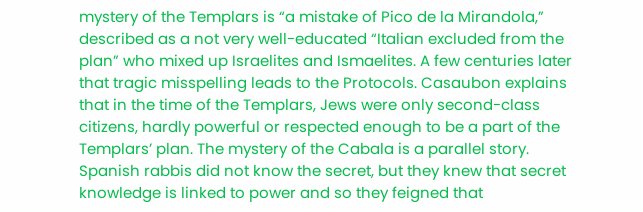mystery of the Templars is “a mistake of Pico de la Mirandola,” described as a not very well-educated “Italian excluded from the plan” who mixed up Israelites and Ismaelites. A few centuries later that tragic misspelling leads to the Protocols. Casaubon explains that in the time of the Templars, Jews were only second-class citizens, hardly powerful or respected enough to be a part of the Templars’ plan. The mystery of the Cabala is a parallel story. Spanish rabbis did not know the secret, but they knew that secret knowledge is linked to power and so they feigned that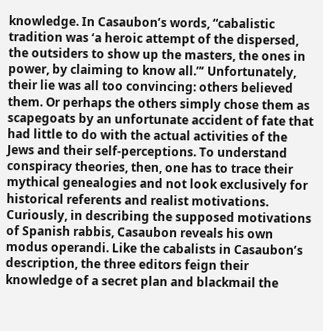knowledge. In Casaubon’s words, “cabalistic tradition was ‘a heroic attempt of the dispersed, the outsiders to show up the masters, the ones in power, by claiming to know all.”‘ Unfortunately, their lie was all too convincing: others believed them. Or perhaps the others simply chose them as scapegoats by an unfortunate accident of fate that had little to do with the actual activities of the Jews and their self-perceptions. To understand conspiracy theories, then, one has to trace their mythical genealogies and not look exclusively for historical referents and realist motivations. Curiously, in describing the supposed motivations of Spanish rabbis, Casaubon reveals his own modus operandi. Like the cabalists in Casaubon’s description, the three editors feign their knowledge of a secret plan and blackmail the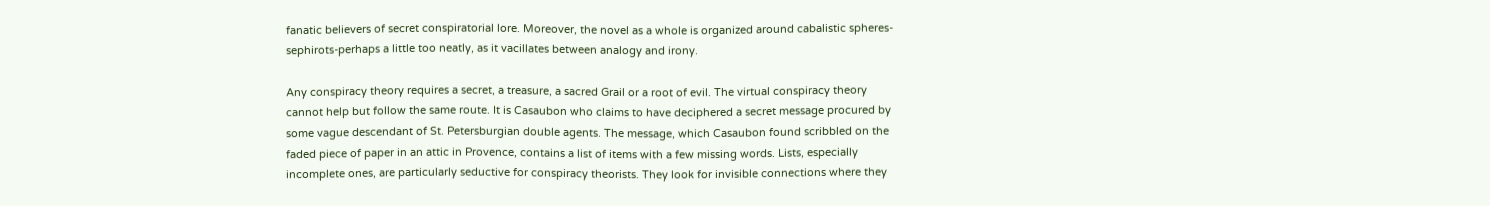fanatic believers of secret conspiratorial lore. Moreover, the novel as a whole is organized around cabalistic spheres-sephirots-perhaps a little too neatly, as it vacillates between analogy and irony.

Any conspiracy theory requires a secret, a treasure, a sacred Grail or a root of evil. The virtual conspiracy theory cannot help but follow the same route. It is Casaubon who claims to have deciphered a secret message procured by some vague descendant of St. Petersburgian double agents. The message, which Casaubon found scribbled on the faded piece of paper in an attic in Provence, contains a list of items with a few missing words. Lists, especially incomplete ones, are particularly seductive for conspiracy theorists. They look for invisible connections where they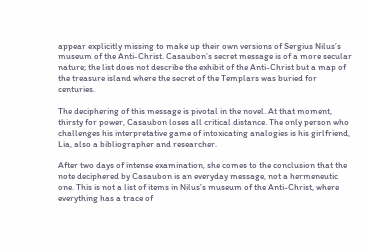appear explicitly missing to make up their own versions of Sergius Nilus’s museum of the Anti-Christ. Casaubon’s secret message is of a more secular nature; the list does not describe the exhibit of the Anti-Christ but a map of the treasure island where the secret of the Templars was buried for centuries.

The deciphering of this message is pivotal in the novel. At that moment, thirsty for power, Casaubon loses all critical distance. The only person who challenges his interpretative game of intoxicating analogies is his girlfriend, Lia, also a bibliographer and researcher.

After two days of intense examination, she comes to the conclusion that the note deciphered by Casaubon is an everyday message, not a hermeneutic one. This is not a list of items in Nilus’s museum of the Anti-Christ, where everything has a trace of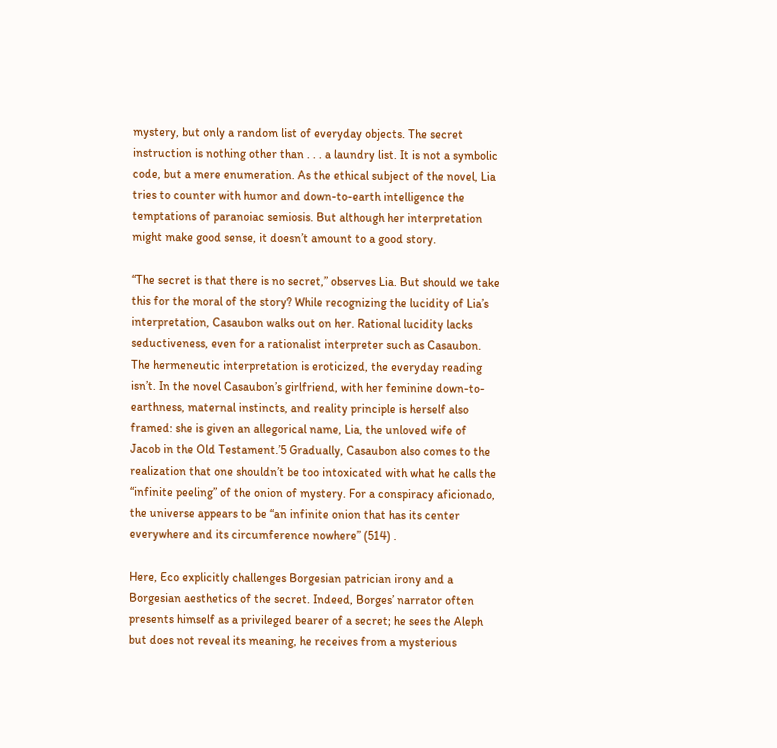mystery, but only a random list of everyday objects. The secret instruction is nothing other than . . . a laundry list. It is not a symbolic code, but a mere enumeration. As the ethical subject of the novel, Lia tries to counter with humor and down-to-earth intelligence the temptations of paranoiac semiosis. But although her interpretation might make good sense, it doesn’t amount to a good story.

“The secret is that there is no secret,” observes Lia. But should we take this for the moral of the story? While recognizing the lucidity of Lia’s interpretation, Casaubon walks out on her. Rational lucidity lacks seductiveness, even for a rationalist interpreter such as Casaubon. The hermeneutic interpretation is eroticized, the everyday reading isn’t. In the novel Casaubon’s girlfriend, with her feminine down-to-earthness, maternal instincts, and reality principle is herself also framed: she is given an allegorical name, Lia, the unloved wife of Jacob in the Old Testament.’5 Gradually, Casaubon also comes to the realization that one shouldn’t be too intoxicated with what he calls the “infinite peeling” of the onion of mystery. For a conspiracy aficionado, the universe appears to be “an infinite onion that has its center everywhere and its circumference nowhere” (514) .

Here, Eco explicitly challenges Borgesian patrician irony and a Borgesian aesthetics of the secret. Indeed, Borges’ narrator often presents himself as a privileged bearer of a secret; he sees the Aleph but does not reveal its meaning, he receives from a mysterious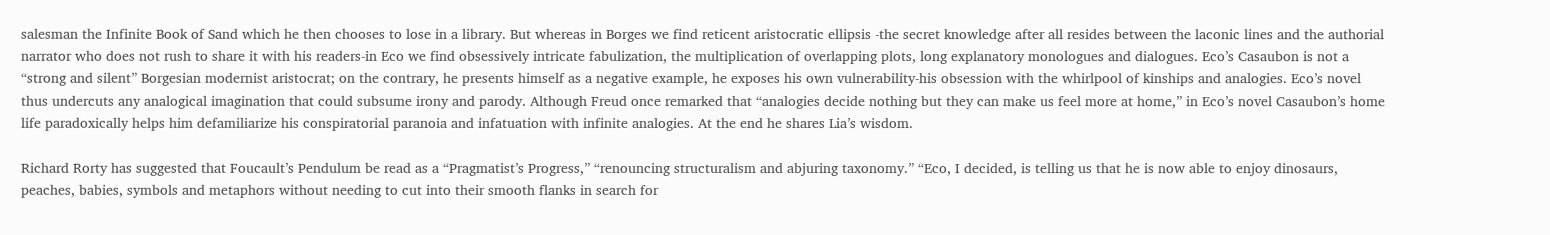salesman the Infinite Book of Sand which he then chooses to lose in a library. But whereas in Borges we find reticent aristocratic ellipsis -the secret knowledge after all resides between the laconic lines and the authorial narrator who does not rush to share it with his readers-in Eco we find obsessively intricate fabulization, the multiplication of overlapping plots, long explanatory monologues and dialogues. Eco’s Casaubon is not a “strong and silent” Borgesian modernist aristocrat; on the contrary, he presents himself as a negative example, he exposes his own vulnerability-his obsession with the whirlpool of kinships and analogies. Eco’s novel thus undercuts any analogical imagination that could subsume irony and parody. Although Freud once remarked that “analogies decide nothing but they can make us feel more at home,” in Eco’s novel Casaubon’s home life paradoxically helps him defamiliarize his conspiratorial paranoia and infatuation with infinite analogies. At the end he shares Lia’s wisdom.

Richard Rorty has suggested that Foucault’s Pendulum be read as a “Pragmatist’s Progress,” “renouncing structuralism and abjuring taxonomy.” “Eco, I decided, is telling us that he is now able to enjoy dinosaurs, peaches, babies, symbols and metaphors without needing to cut into their smooth flanks in search for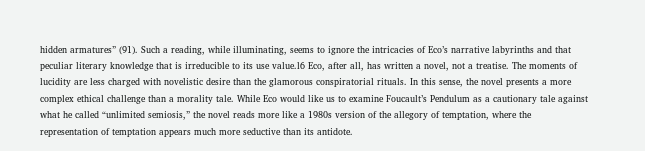hidden armatures” (91). Such a reading, while illuminating, seems to ignore the intricacies of Eco’s narrative labyrinths and that peculiar literary knowledge that is irreducible to its use value.l6 Eco, after all, has written a novel, not a treatise. The moments of lucidity are less charged with novelistic desire than the glamorous conspiratorial rituals. In this sense, the novel presents a more complex ethical challenge than a morality tale. While Eco would like us to examine Foucault’s Pendulum as a cautionary tale against what he called “unlimited semiosis,” the novel reads more like a 1980s version of the allegory of temptation, where the representation of temptation appears much more seductive than its antidote.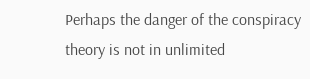Perhaps the danger of the conspiracy theory is not in unlimited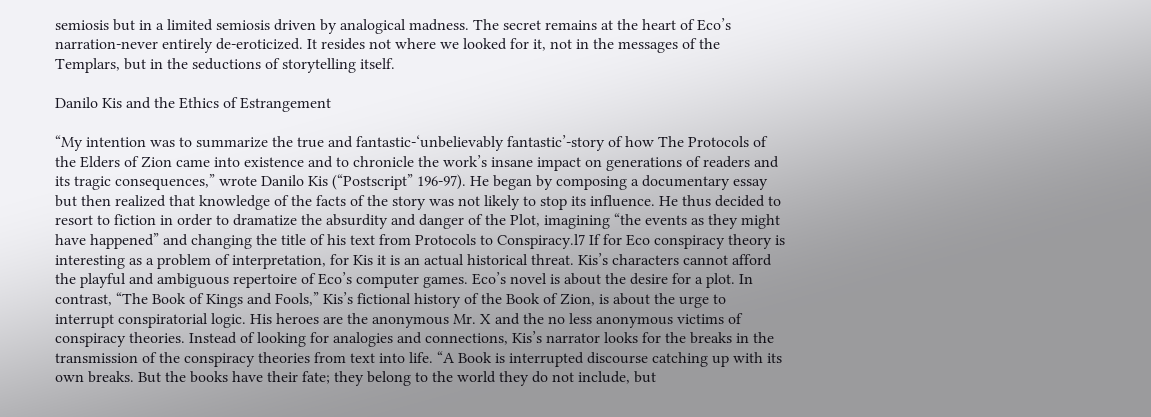semiosis but in a limited semiosis driven by analogical madness. The secret remains at the heart of Eco’s narration-never entirely de-eroticized. It resides not where we looked for it, not in the messages of the Templars, but in the seductions of storytelling itself.

Danilo Kis and the Ethics of Estrangement

“My intention was to summarize the true and fantastic-‘unbelievably fantastic’-story of how The Protocols of the Elders of Zion came into existence and to chronicle the work’s insane impact on generations of readers and its tragic consequences,” wrote Danilo Kis (“Postscript” 196-97). He began by composing a documentary essay but then realized that knowledge of the facts of the story was not likely to stop its influence. He thus decided to resort to fiction in order to dramatize the absurdity and danger of the Plot, imagining “the events as they might have happened” and changing the title of his text from Protocols to Conspiracy.l7 If for Eco conspiracy theory is interesting as a problem of interpretation, for Kis it is an actual historical threat. Kis’s characters cannot afford the playful and ambiguous repertoire of Eco’s computer games. Eco’s novel is about the desire for a plot. In contrast, “The Book of Kings and Fools,” Kis’s fictional history of the Book of Zion, is about the urge to interrupt conspiratorial logic. His heroes are the anonymous Mr. X and the no less anonymous victims of conspiracy theories. Instead of looking for analogies and connections, Kis’s narrator looks for the breaks in the transmission of the conspiracy theories from text into life. “A Book is interrupted discourse catching up with its own breaks. But the books have their fate; they belong to the world they do not include, but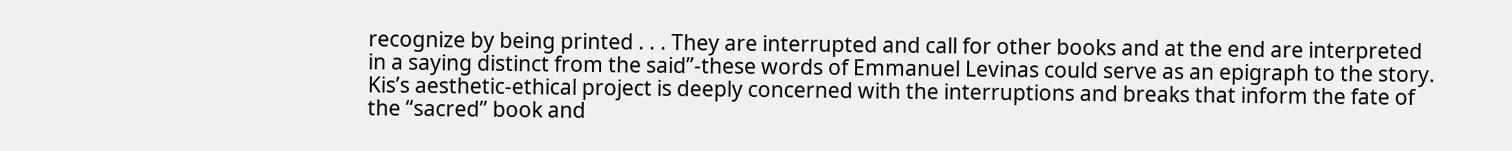recognize by being printed . . . They are interrupted and call for other books and at the end are interpreted in a saying distinct from the said”-these words of Emmanuel Levinas could serve as an epigraph to the story. Kis’s aesthetic-ethical project is deeply concerned with the interruptions and breaks that inform the fate of the “sacred” book and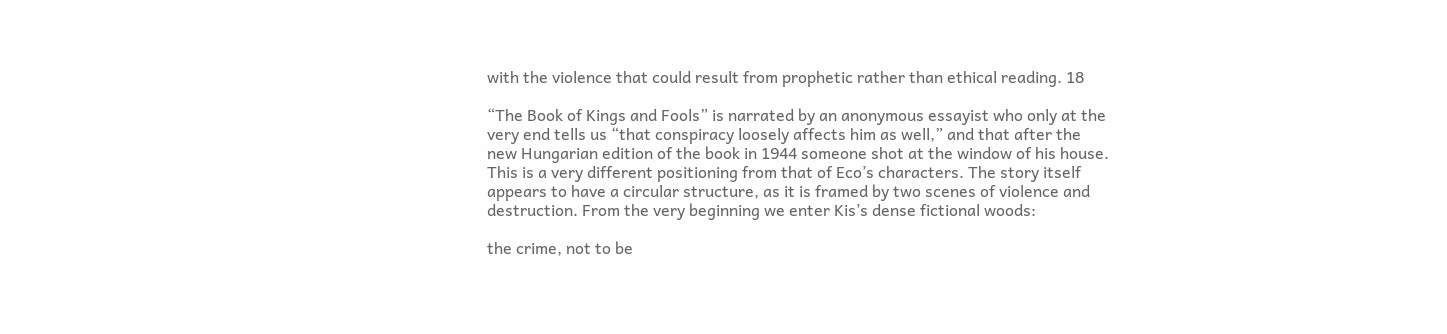with the violence that could result from prophetic rather than ethical reading. 18

“The Book of Kings and Fools” is narrated by an anonymous essayist who only at the very end tells us “that conspiracy loosely affects him as well,” and that after the new Hungarian edition of the book in 1944 someone shot at the window of his house. This is a very different positioning from that of Eco’s characters. The story itself appears to have a circular structure, as it is framed by two scenes of violence and destruction. From the very beginning we enter Kis’s dense fictional woods:

the crime, not to be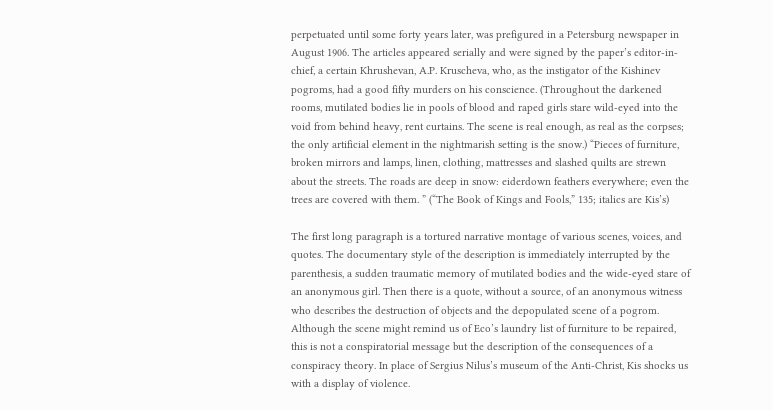perpetuated until some forty years later, was prefigured in a Petersburg newspaper in August 1906. The articles appeared serially and were signed by the paper’s editor-in-chief, a certain Khrushevan, A.P. Kruscheva, who, as the instigator of the Kishinev pogroms, had a good fifty murders on his conscience. (Throughout the darkened rooms, mutilated bodies lie in pools of blood and raped girls stare wild-eyed into the void from behind heavy, rent curtains. The scene is real enough, as real as the corpses; the only artificial element in the nightmarish setting is the snow.) “Pieces of furniture, broken mirrors and lamps, linen, clothing, mattresses and slashed quilts are strewn about the streets. The roads are deep in snow: eiderdown feathers everywhere; even the trees are covered with them. ” (“The Book of Kings and Fools,” 135; italics are Kis’s)

The first long paragraph is a tortured narrative montage of various scenes, voices, and quotes. The documentary style of the description is immediately interrupted by the parenthesis, a sudden traumatic memory of mutilated bodies and the wide-eyed stare of an anonymous girl. Then there is a quote, without a source, of an anonymous witness who describes the destruction of objects and the depopulated scene of a pogrom. Although the scene might remind us of Eco’s laundry list of furniture to be repaired, this is not a conspiratorial message but the description of the consequences of a conspiracy theory. In place of Sergius Nilus’s museum of the Anti-Christ, Kis shocks us with a display of violence.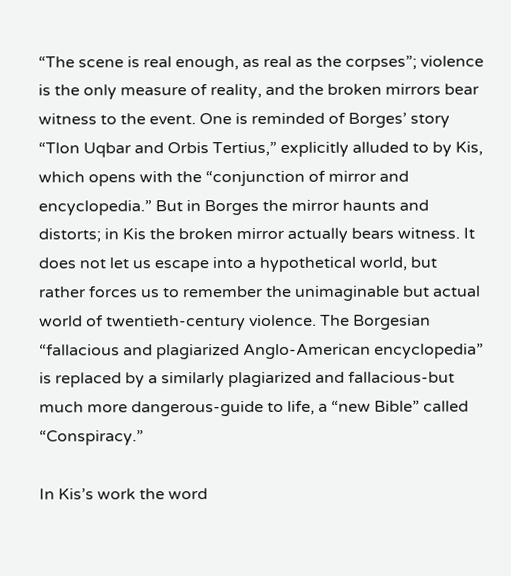“The scene is real enough, as real as the corpses”; violence is the only measure of reality, and the broken mirrors bear witness to the event. One is reminded of Borges’ story “Tlon Uqbar and Orbis Tertius,” explicitly alluded to by Kis, which opens with the “conjunction of mirror and encyclopedia.” But in Borges the mirror haunts and distorts; in Kis the broken mirror actually bears witness. It does not let us escape into a hypothetical world, but rather forces us to remember the unimaginable but actual world of twentieth-century violence. The Borgesian “fallacious and plagiarized Anglo-American encyclopedia” is replaced by a similarly plagiarized and fallacious-but much more dangerous-guide to life, a “new Bible” called “Conspiracy.”

In Kis’s work the word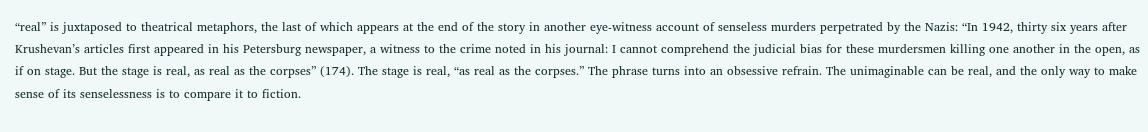“real” is juxtaposed to theatrical metaphors, the last of which appears at the end of the story in another eye-witness account of senseless murders perpetrated by the Nazis: “In 1942, thirty six years after Krushevan’s articles first appeared in his Petersburg newspaper, a witness to the crime noted in his journal: I cannot comprehend the judicial bias for these murdersmen killing one another in the open, as if on stage. But the stage is real, as real as the corpses” (174). The stage is real, “as real as the corpses.” The phrase turns into an obsessive refrain. The unimaginable can be real, and the only way to make sense of its senselessness is to compare it to fiction.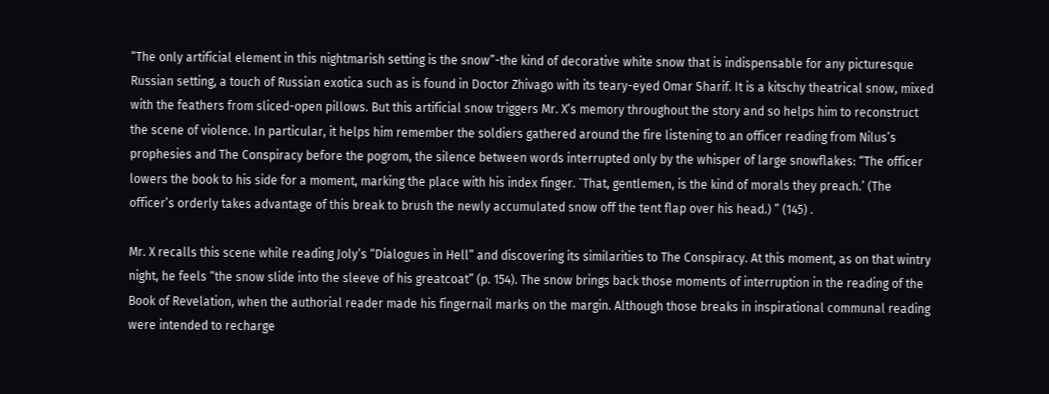“The only artificial element in this nightmarish setting is the snow”-the kind of decorative white snow that is indispensable for any picturesque Russian setting, a touch of Russian exotica such as is found in Doctor Zhivago with its teary-eyed Omar Sharif. It is a kitschy theatrical snow, mixed with the feathers from sliced-open pillows. But this artificial snow triggers Mr. X’s memory throughout the story and so helps him to reconstruct the scene of violence. In particular, it helps him remember the soldiers gathered around the fire listening to an officer reading from Nilus’s prophesies and The Conspiracy before the pogrom, the silence between words interrupted only by the whisper of large snowflakes: “The officer lowers the book to his side for a moment, marking the place with his index finger. `That, gentlemen, is the kind of morals they preach.’ (The officer’s orderly takes advantage of this break to brush the newly accumulated snow off the tent flap over his head.) ” (145) .

Mr. X recalls this scene while reading Joly’s “Dialogues in Hell” and discovering its similarities to The Conspiracy. At this moment, as on that wintry night, he feels “the snow slide into the sleeve of his greatcoat” (p. 154). The snow brings back those moments of interruption in the reading of the Book of Revelation, when the authorial reader made his fingernail marks on the margin. Although those breaks in inspirational communal reading were intended to recharge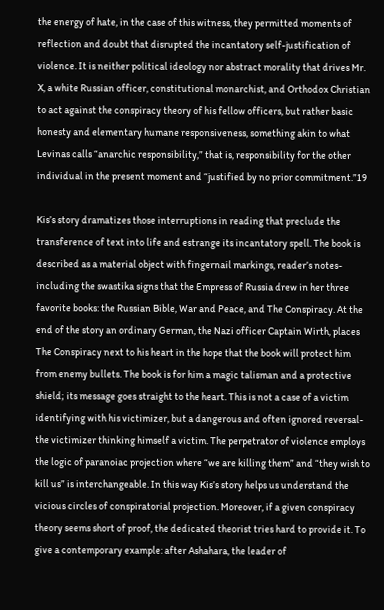the energy of hate, in the case of this witness, they permitted moments of reflection and doubt that disrupted the incantatory self-justification of violence. It is neither political ideology nor abstract morality that drives Mr. X, a white Russian officer, constitutional monarchist, and Orthodox Christian to act against the conspiracy theory of his fellow officers, but rather basic honesty and elementary humane responsiveness, something akin to what Levinas calls “anarchic responsibility,” that is, responsibility for the other individual in the present moment and “justified by no prior commitment.”19

Kis’s story dramatizes those interruptions in reading that preclude the transference of text into life and estrange its incantatory spell. The book is described as a material object with fingernail markings, reader’s notes-including the swastika signs that the Empress of Russia drew in her three favorite books: the Russian Bible, War and Peace, and The Conspiracy. At the end of the story an ordinary German, the Nazi officer Captain Wirth, places The Conspiracy next to his heart in the hope that the book will protect him from enemy bullets. The book is for him a magic talisman and a protective shield; its message goes straight to the heart. This is not a case of a victim identifying with his victimizer, but a dangerous and often ignored reversal-the victimizer thinking himself a victim. The perpetrator of violence employs the logic of paranoiac projection where “we are killing them” and “they wish to kill us” is interchangeable. In this way Kis’s story helps us understand the vicious circles of conspiratorial projection. Moreover, if a given conspiracy theory seems short of proof, the dedicated theorist tries hard to provide it. To give a contemporary example: after Ashahara, the leader of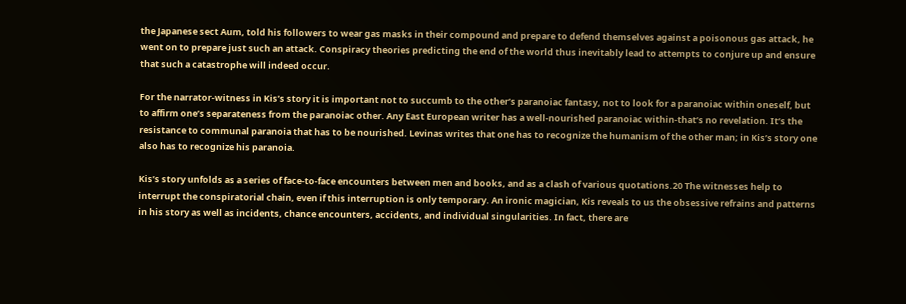the Japanese sect Aum, told his followers to wear gas masks in their compound and prepare to defend themselves against a poisonous gas attack, he went on to prepare just such an attack. Conspiracy theories predicting the end of the world thus inevitably lead to attempts to conjure up and ensure that such a catastrophe will indeed occur.

For the narrator-witness in Kis’s story it is important not to succumb to the other’s paranoiac fantasy, not to look for a paranoiac within oneself, but to affirm one’s separateness from the paranoiac other. Any East European writer has a well-nourished paranoiac within-that’s no revelation. It’s the resistance to communal paranoia that has to be nourished. Levinas writes that one has to recognize the humanism of the other man; in Kis’s story one also has to recognize his paranoia.

Kis’s story unfolds as a series of face-to-face encounters between men and books, and as a clash of various quotations.20 The witnesses help to interrupt the conspiratorial chain, even if this interruption is only temporary. An ironic magician, Kis reveals to us the obsessive refrains and patterns in his story as well as incidents, chance encounters, accidents, and individual singularities. In fact, there are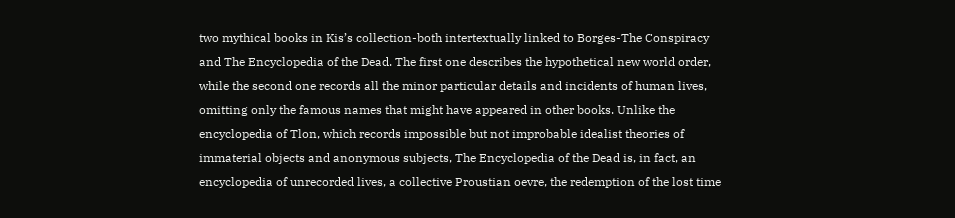two mythical books in Kis’s collection-both intertextually linked to Borges-The Conspiracy and The Encyclopedia of the Dead. The first one describes the hypothetical new world order, while the second one records all the minor particular details and incidents of human lives, omitting only the famous names that might have appeared in other books. Unlike the encyclopedia of Tlon, which records impossible but not improbable idealist theories of immaterial objects and anonymous subjects, The Encyclopedia of the Dead is, in fact, an encyclopedia of unrecorded lives, a collective Proustian oevre, the redemption of the lost time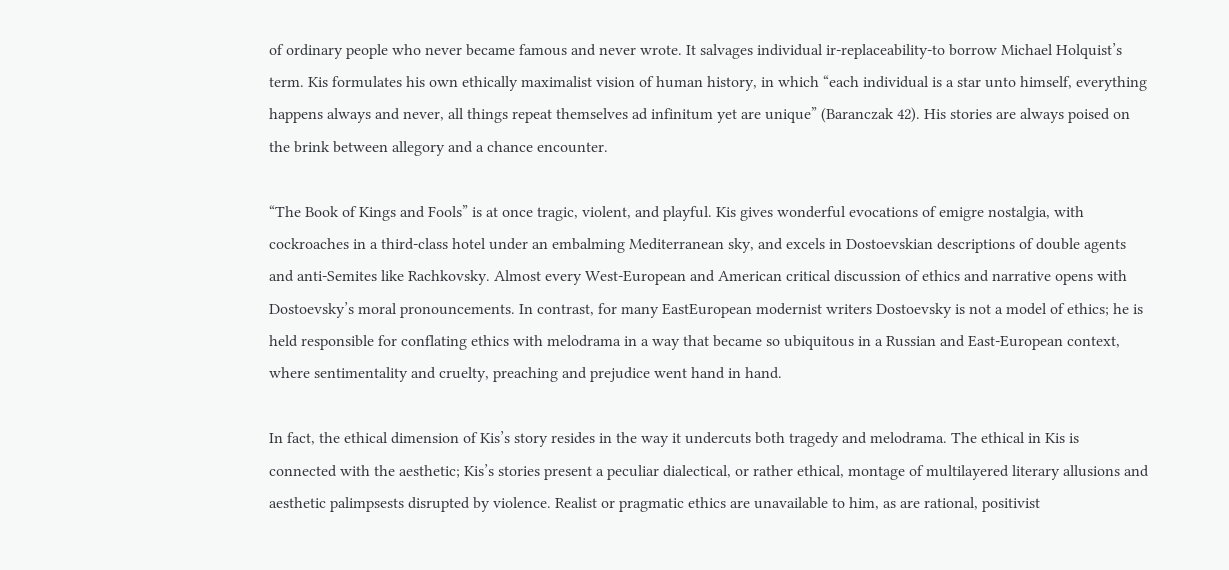of ordinary people who never became famous and never wrote. It salvages individual ir-replaceability-to borrow Michael Holquist’s term. Kis formulates his own ethically maximalist vision of human history, in which “each individual is a star unto himself, everything happens always and never, all things repeat themselves ad infinitum yet are unique” (Baranczak 42). His stories are always poised on the brink between allegory and a chance encounter.

“The Book of Kings and Fools” is at once tragic, violent, and playful. Kis gives wonderful evocations of emigre nostalgia, with cockroaches in a third-class hotel under an embalming Mediterranean sky, and excels in Dostoevskian descriptions of double agents and anti-Semites like Rachkovsky. Almost every West-European and American critical discussion of ethics and narrative opens with Dostoevsky’s moral pronouncements. In contrast, for many EastEuropean modernist writers Dostoevsky is not a model of ethics; he is held responsible for conflating ethics with melodrama in a way that became so ubiquitous in a Russian and East-European context, where sentimentality and cruelty, preaching and prejudice went hand in hand.

In fact, the ethical dimension of Kis’s story resides in the way it undercuts both tragedy and melodrama. The ethical in Kis is connected with the aesthetic; Kis’s stories present a peculiar dialectical, or rather ethical, montage of multilayered literary allusions and aesthetic palimpsests disrupted by violence. Realist or pragmatic ethics are unavailable to him, as are rational, positivist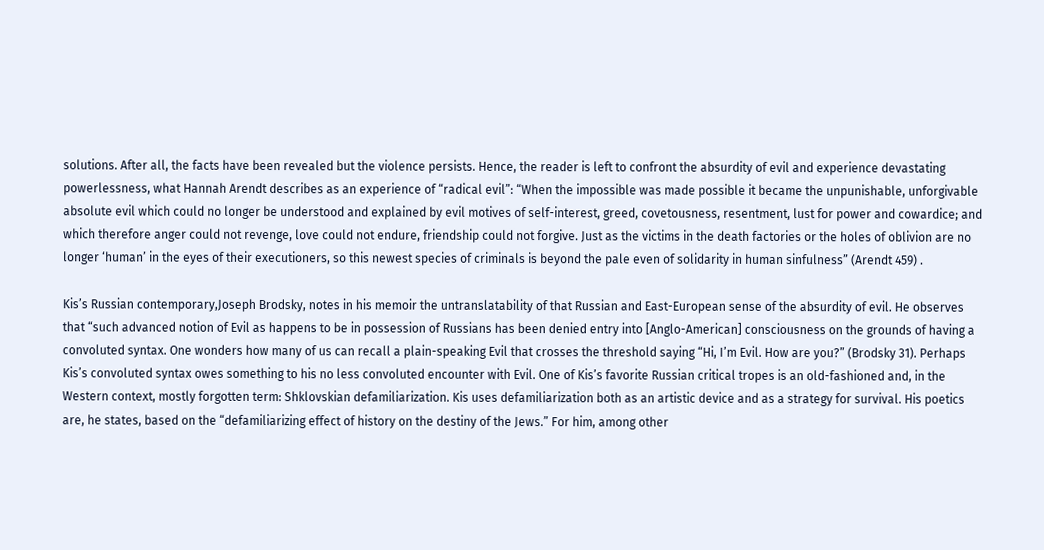solutions. After all, the facts have been revealed but the violence persists. Hence, the reader is left to confront the absurdity of evil and experience devastating powerlessness, what Hannah Arendt describes as an experience of “radical evil”: “When the impossible was made possible it became the unpunishable, unforgivable absolute evil which could no longer be understood and explained by evil motives of self-interest, greed, covetousness, resentment, lust for power and cowardice; and which therefore anger could not revenge, love could not endure, friendship could not forgive. Just as the victims in the death factories or the holes of oblivion are no longer ‘human’ in the eyes of their executioners, so this newest species of criminals is beyond the pale even of solidarity in human sinfulness” (Arendt 459) .

Kis’s Russian contemporary,Joseph Brodsky, notes in his memoir the untranslatability of that Russian and East-European sense of the absurdity of evil. He observes that “such advanced notion of Evil as happens to be in possession of Russians has been denied entry into [Anglo-American] consciousness on the grounds of having a convoluted syntax. One wonders how many of us can recall a plain-speaking Evil that crosses the threshold saying “Hi, I’m Evil. How are you?” (Brodsky 31). Perhaps Kis’s convoluted syntax owes something to his no less convoluted encounter with Evil. One of Kis’s favorite Russian critical tropes is an old-fashioned and, in the Western context, mostly forgotten term: Shklovskian defamiliarization. Kis uses defamiliarization both as an artistic device and as a strategy for survival. His poetics are, he states, based on the “defamiliarizing effect of history on the destiny of the Jews.” For him, among other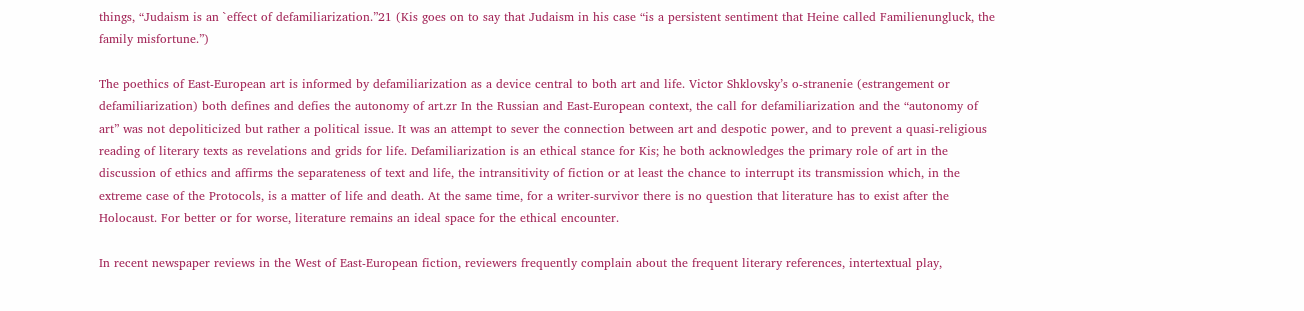things, “Judaism is an `effect of defamiliarization.”21 (Kis goes on to say that Judaism in his case “is a persistent sentiment that Heine called Familienungluck, the family misfortune.”)

The poethics of East-European art is informed by defamiliarization as a device central to both art and life. Victor Shklovsky’s o-stranenie (estrangement or defamiliarization) both defines and defies the autonomy of art.zr In the Russian and East-European context, the call for defamiliarization and the “autonomy of art” was not depoliticized but rather a political issue. It was an attempt to sever the connection between art and despotic power, and to prevent a quasi-religious reading of literary texts as revelations and grids for life. Defamiliarization is an ethical stance for Kis; he both acknowledges the primary role of art in the discussion of ethics and affirms the separateness of text and life, the intransitivity of fiction or at least the chance to interrupt its transmission which, in the extreme case of the Protocols, is a matter of life and death. At the same time, for a writer-survivor there is no question that literature has to exist after the Holocaust. For better or for worse, literature remains an ideal space for the ethical encounter.

In recent newspaper reviews in the West of East-European fiction, reviewers frequently complain about the frequent literary references, intertextual play,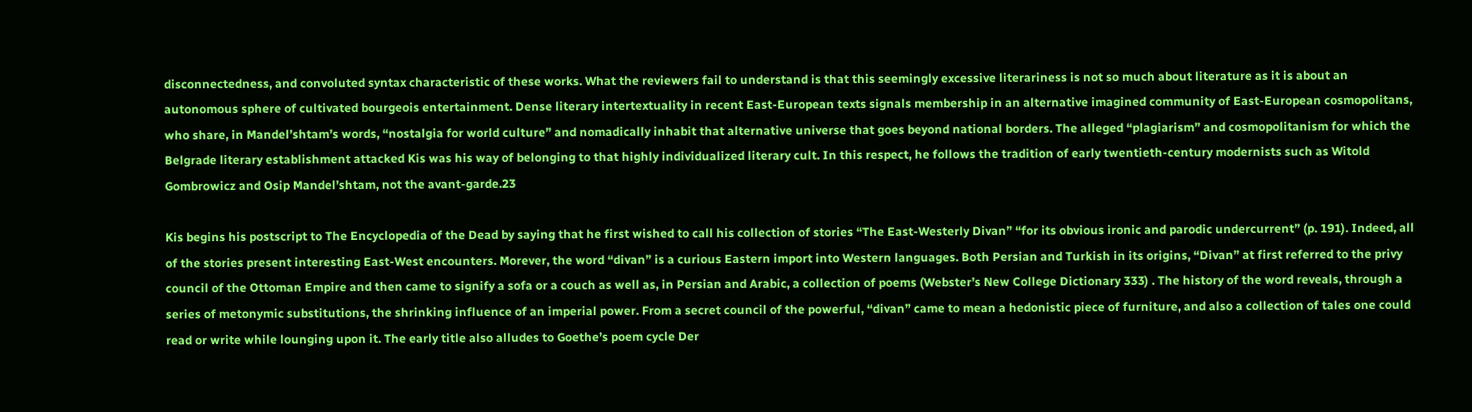disconnectedness, and convoluted syntax characteristic of these works. What the reviewers fail to understand is that this seemingly excessive literariness is not so much about literature as it is about an autonomous sphere of cultivated bourgeois entertainment. Dense literary intertextuality in recent East-European texts signals membership in an alternative imagined community of East-European cosmopolitans, who share, in Mandel’shtam’s words, “nostalgia for world culture” and nomadically inhabit that alternative universe that goes beyond national borders. The alleged “plagiarism” and cosmopolitanism for which the Belgrade literary establishment attacked Kis was his way of belonging to that highly individualized literary cult. In this respect, he follows the tradition of early twentieth-century modernists such as Witold Gombrowicz and Osip Mandel’shtam, not the avant-garde.23

Kis begins his postscript to The Encyclopedia of the Dead by saying that he first wished to call his collection of stories “The East-Westerly Divan” “for its obvious ironic and parodic undercurrent” (p. 191). Indeed, all of the stories present interesting East-West encounters. Morever, the word “divan” is a curious Eastern import into Western languages. Both Persian and Turkish in its origins, “Divan” at first referred to the privy council of the Ottoman Empire and then came to signify a sofa or a couch as well as, in Persian and Arabic, a collection of poems (Webster’s New College Dictionary 333) . The history of the word reveals, through a series of metonymic substitutions, the shrinking influence of an imperial power. From a secret council of the powerful, “divan” came to mean a hedonistic piece of furniture, and also a collection of tales one could read or write while lounging upon it. The early title also alludes to Goethe’s poem cycle Der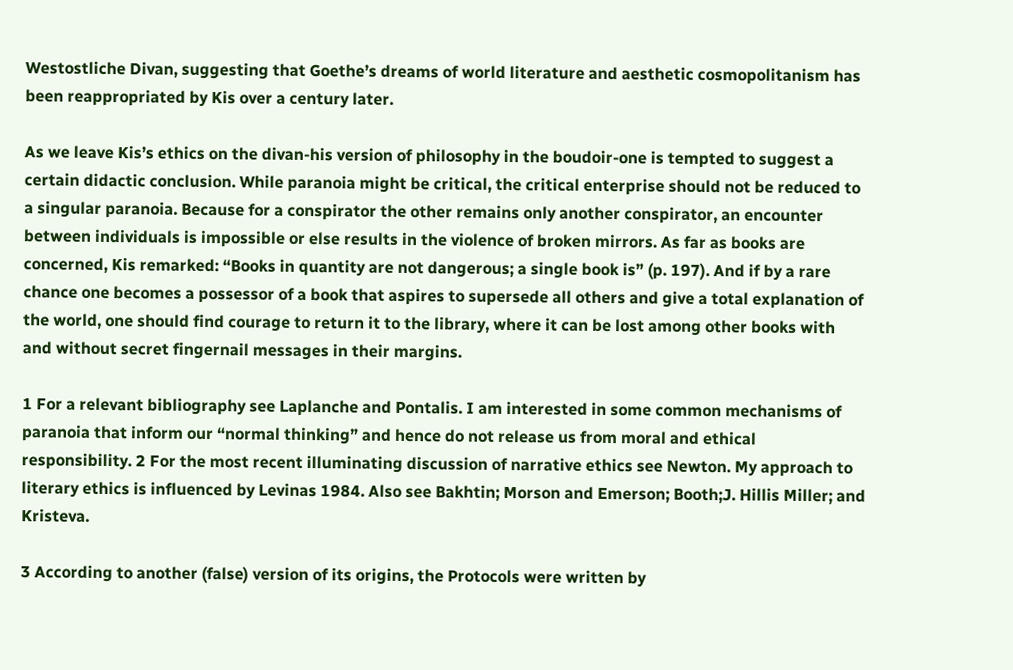Westostliche Divan, suggesting that Goethe’s dreams of world literature and aesthetic cosmopolitanism has been reappropriated by Kis over a century later.

As we leave Kis’s ethics on the divan-his version of philosophy in the boudoir-one is tempted to suggest a certain didactic conclusion. While paranoia might be critical, the critical enterprise should not be reduced to a singular paranoia. Because for a conspirator the other remains only another conspirator, an encounter between individuals is impossible or else results in the violence of broken mirrors. As far as books are concerned, Kis remarked: “Books in quantity are not dangerous; a single book is” (p. 197). And if by a rare chance one becomes a possessor of a book that aspires to supersede all others and give a total explanation of the world, one should find courage to return it to the library, where it can be lost among other books with and without secret fingernail messages in their margins.

1 For a relevant bibliography see Laplanche and Pontalis. I am interested in some common mechanisms of paranoia that inform our “normal thinking” and hence do not release us from moral and ethical responsibility. 2 For the most recent illuminating discussion of narrative ethics see Newton. My approach to literary ethics is influenced by Levinas 1984. Also see Bakhtin; Morson and Emerson; Booth;J. Hillis Miller; and Kristeva.

3 According to another (false) version of its origins, the Protocols were written by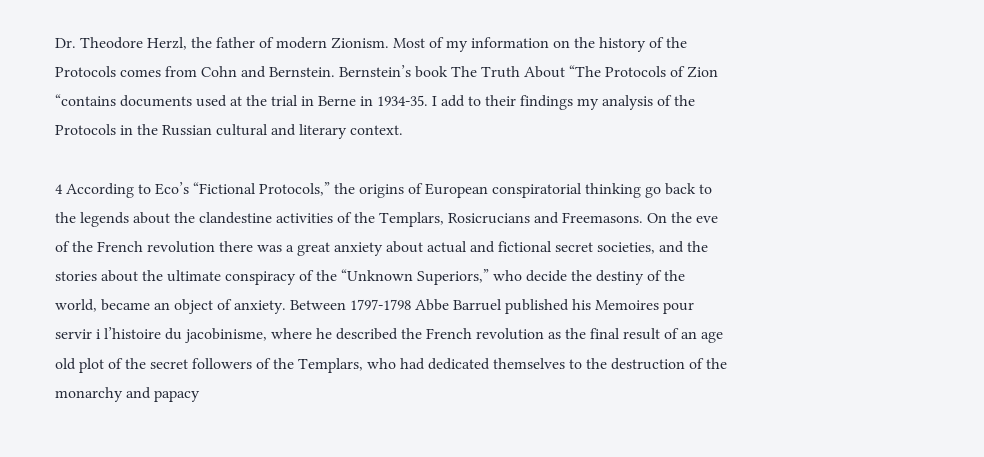Dr. Theodore Herzl, the father of modern Zionism. Most of my information on the history of the Protocols comes from Cohn and Bernstein. Bernstein’s book The Truth About “The Protocols of Zion “contains documents used at the trial in Berne in 1934-35. I add to their findings my analysis of the Protocols in the Russian cultural and literary context.

4 According to Eco’s “Fictional Protocols,” the origins of European conspiratorial thinking go back to the legends about the clandestine activities of the Templars, Rosicrucians and Freemasons. On the eve of the French revolution there was a great anxiety about actual and fictional secret societies, and the stories about the ultimate conspiracy of the “Unknown Superiors,” who decide the destiny of the world, became an object of anxiety. Between 1797-1798 Abbe Barruel published his Memoires pour servir i l’histoire du jacobinisme, where he described the French revolution as the final result of an age old plot of the secret followers of the Templars, who had dedicated themselves to the destruction of the monarchy and papacy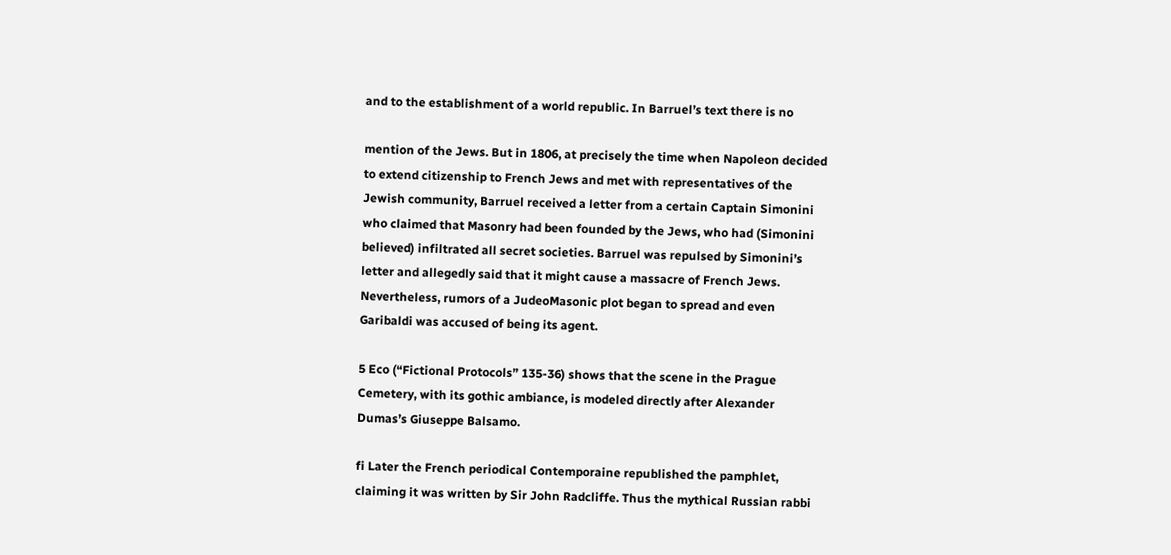and to the establishment of a world republic. In Barruel’s text there is no

mention of the Jews. But in 1806, at precisely the time when Napoleon decided to extend citizenship to French Jews and met with representatives of the Jewish community, Barruel received a letter from a certain Captain Simonini who claimed that Masonry had been founded by the Jews, who had (Simonini believed) infiltrated all secret societies. Barruel was repulsed by Simonini’s letter and allegedly said that it might cause a massacre of French Jews. Nevertheless, rumors of a JudeoMasonic plot began to spread and even Garibaldi was accused of being its agent.

5 Eco (“Fictional Protocols” 135-36) shows that the scene in the Prague Cemetery, with its gothic ambiance, is modeled directly after Alexander Dumas’s Giuseppe Balsamo.

fi Later the French periodical Contemporaine republished the pamphlet, claiming it was written by Sir John Radcliffe. Thus the mythical Russian rabbi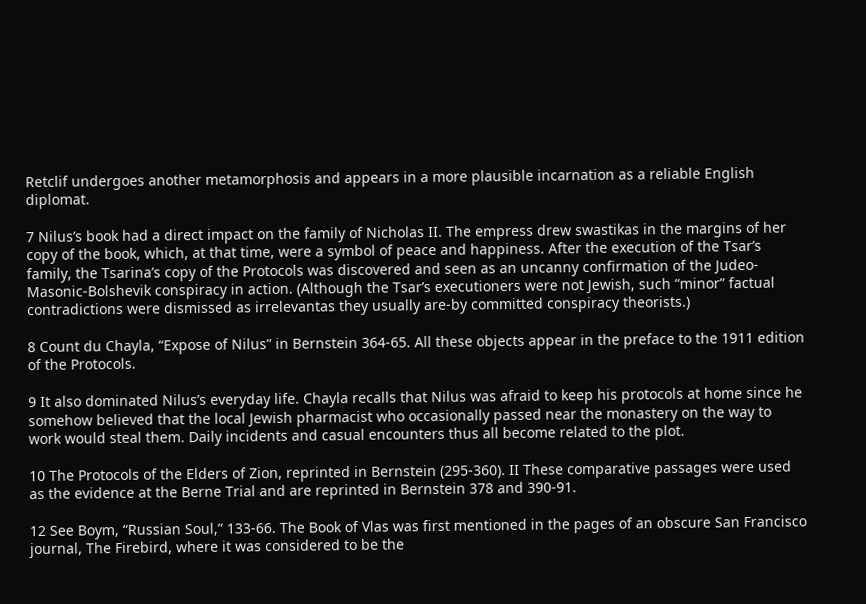Retclif undergoes another metamorphosis and appears in a more plausible incarnation as a reliable English diplomat.

7 Nilus’s book had a direct impact on the family of Nicholas II. The empress drew swastikas in the margins of her copy of the book, which, at that time, were a symbol of peace and happiness. After the execution of the Tsar’s family, the Tsarina’s copy of the Protocols was discovered and seen as an uncanny confirmation of the Judeo-Masonic-Bolshevik conspiracy in action. (Although the Tsar’s executioners were not Jewish, such “minor” factual contradictions were dismissed as irrelevantas they usually are-by committed conspiracy theorists.)

8 Count du Chayla, “Expose of Nilus” in Bernstein 364-65. All these objects appear in the preface to the 1911 edition of the Protocols.

9 It also dominated Nilus’s everyday life. Chayla recalls that Nilus was afraid to keep his protocols at home since he somehow believed that the local Jewish pharmacist who occasionally passed near the monastery on the way to work would steal them. Daily incidents and casual encounters thus all become related to the plot.

10 The Protocols of the Elders of Zion, reprinted in Bernstein (295-360). II These comparative passages were used as the evidence at the Berne Trial and are reprinted in Bernstein 378 and 390-91.

12 See Boym, “Russian Soul,” 133-66. The Book of Vlas was first mentioned in the pages of an obscure San Francisco journal, The Firebird, where it was considered to be the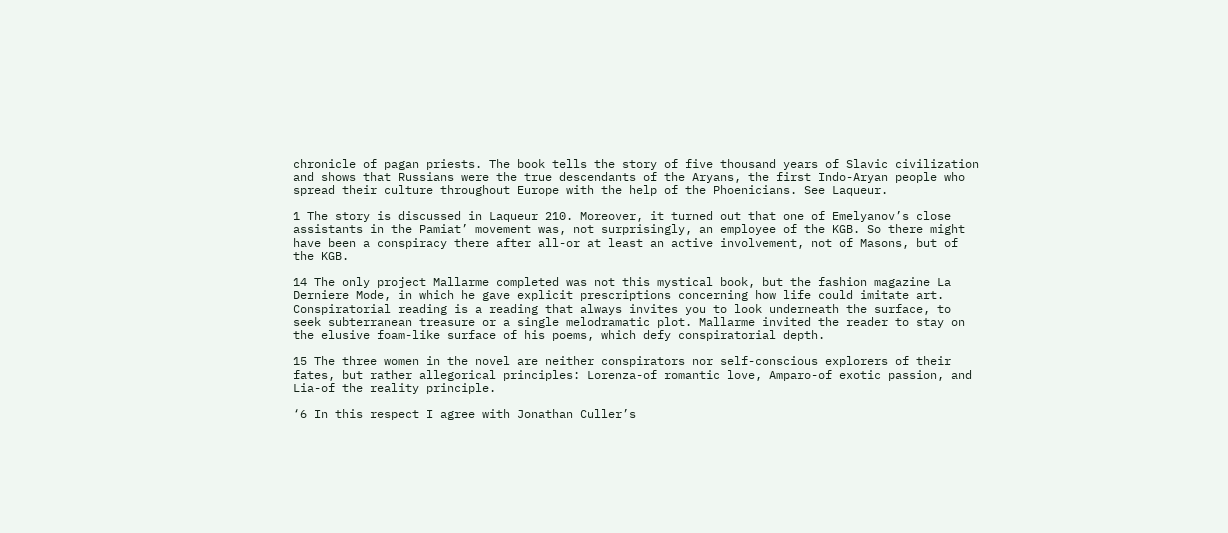chronicle of pagan priests. The book tells the story of five thousand years of Slavic civilization and shows that Russians were the true descendants of the Aryans, the first Indo-Aryan people who spread their culture throughout Europe with the help of the Phoenicians. See Laqueur.

1 The story is discussed in Laqueur 210. Moreover, it turned out that one of Emelyanov’s close assistants in the Pamiat’ movement was, not surprisingly, an employee of the KGB. So there might have been a conspiracy there after all-or at least an active involvement, not of Masons, but of the KGB.

14 The only project Mallarme completed was not this mystical book, but the fashion magazine La Derniere Mode, in which he gave explicit prescriptions concerning how life could imitate art. Conspiratorial reading is a reading that always invites you to look underneath the surface, to seek subterranean treasure or a single melodramatic plot. Mallarme invited the reader to stay on the elusive foam-like surface of his poems, which defy conspiratorial depth.

15 The three women in the novel are neither conspirators nor self-conscious explorers of their fates, but rather allegorical principles: Lorenza-of romantic love, Amparo-of exotic passion, and Lia-of the reality principle.

‘6 In this respect I agree with Jonathan Culler’s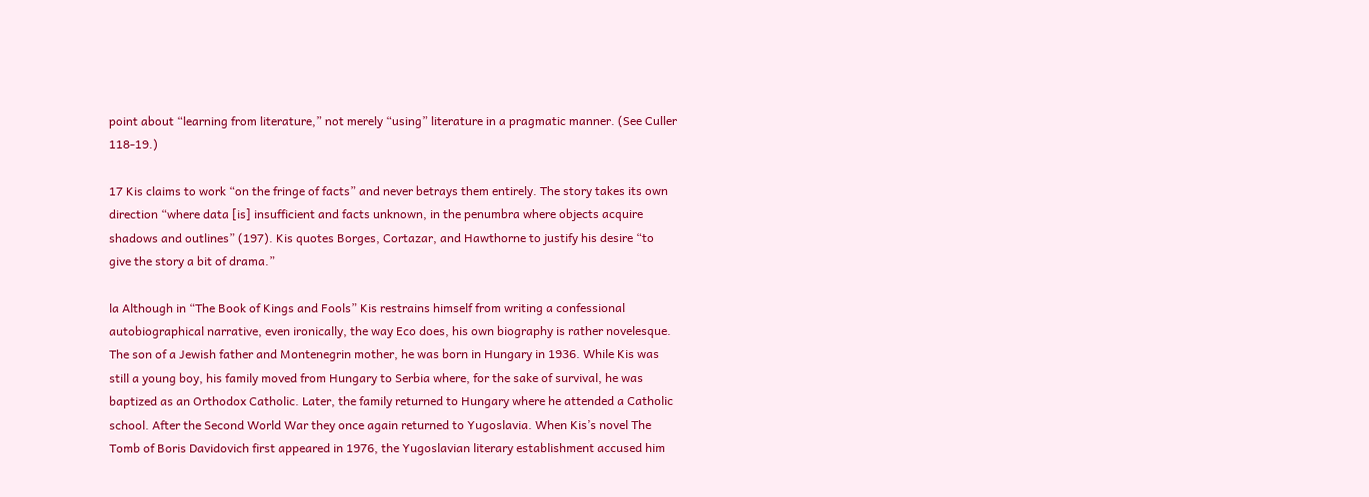point about “learning from literature,” not merely “using” literature in a pragmatic manner. (See Culler 118-19.)

17 Kis claims to work “on the fringe of facts” and never betrays them entirely. The story takes its own direction “where data [is] insufficient and facts unknown, in the penumbra where objects acquire shadows and outlines” (197). Kis quotes Borges, Cortazar, and Hawthorne to justify his desire “to give the story a bit of drama.”

la Although in “The Book of Kings and Fools” Kis restrains himself from writing a confessional autobiographical narrative, even ironically, the way Eco does, his own biography is rather novelesque. The son of a Jewish father and Montenegrin mother, he was born in Hungary in 1936. While Kis was still a young boy, his family moved from Hungary to Serbia where, for the sake of survival, he was baptized as an Orthodox Catholic. Later, the family returned to Hungary where he attended a Catholic school. After the Second World War they once again returned to Yugoslavia. When Kis’s novel The Tomb of Boris Davidovich first appeared in 1976, the Yugoslavian literary establishment accused him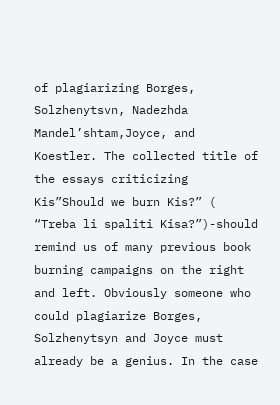of plagiarizing Borges, Solzhenytsvn, Nadezhda Mandel’shtam,Joyce, and Koestler. The collected title of the essays criticizing Kis”Should we burn Kis?” ( “Treba li spaliti Kisa?”)-should remind us of many previous book burning campaigns on the right and left. Obviously someone who could plagiarize Borges, Solzhenytsyn and Joyce must already be a genius. In the case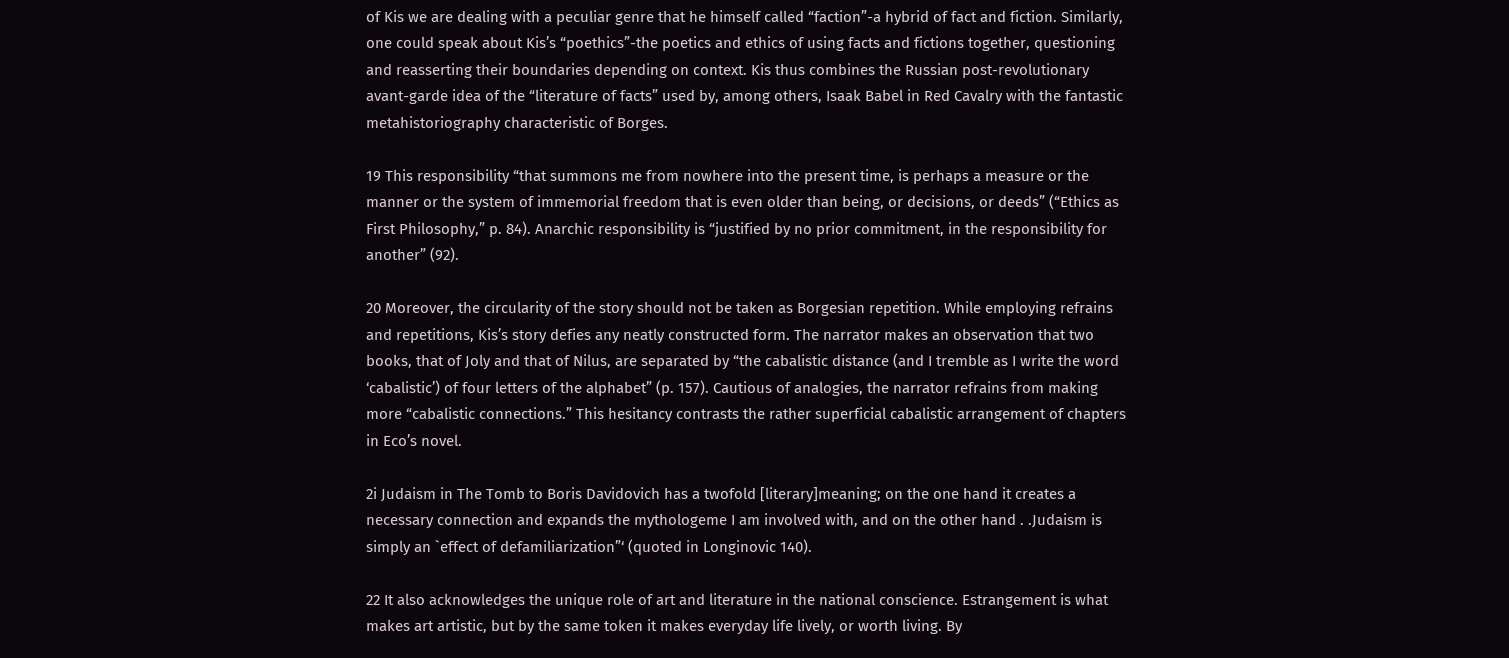of Kis we are dealing with a peculiar genre that he himself called “faction”-a hybrid of fact and fiction. Similarly, one could speak about Kis’s “poethics”-the poetics and ethics of using facts and fictions together, questioning and reasserting their boundaries depending on context. Kis thus combines the Russian post-revolutionary avant-garde idea of the “literature of facts” used by, among others, Isaak Babel in Red Cavalry with the fantastic metahistoriography characteristic of Borges.

19 This responsibility “that summons me from nowhere into the present time, is perhaps a measure or the manner or the system of immemorial freedom that is even older than being, or decisions, or deeds” (“Ethics as First Philosophy,” p. 84). Anarchic responsibility is “justified by no prior commitment, in the responsibility for another” (92).

20 Moreover, the circularity of the story should not be taken as Borgesian repetition. While employing refrains and repetitions, Kis’s story defies any neatly constructed form. The narrator makes an observation that two books, that of Joly and that of Nilus, are separated by “the cabalistic distance (and I tremble as I write the word ‘cabalistic’) of four letters of the alphabet” (p. 157). Cautious of analogies, the narrator refrains from making more “cabalistic connections.” This hesitancy contrasts the rather superficial cabalistic arrangement of chapters in Eco’s novel.

2i Judaism in The Tomb to Boris Davidovich has a twofold [literary]meaning; on the one hand it creates a necessary connection and expands the mythologeme I am involved with, and on the other hand . .Judaism is simply an `effect of defamiliarization”‘ (quoted in Longinovic 140).

22 It also acknowledges the unique role of art and literature in the national conscience. Estrangement is what makes art artistic, but by the same token it makes everyday life lively, or worth living. By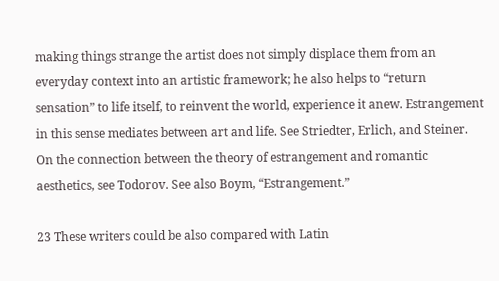making things strange the artist does not simply displace them from an everyday context into an artistic framework; he also helps to “return sensation” to life itself, to reinvent the world, experience it anew. Estrangement in this sense mediates between art and life. See Striedter, Erlich, and Steiner. On the connection between the theory of estrangement and romantic aesthetics, see Todorov. See also Boym, “Estrangement.”

23 These writers could be also compared with Latin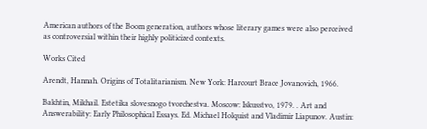American authors of the Boom generation, authors whose literary games were also perceived as controversial within their highly politicized contexts.

Works Cited

Arendt, Hannah. Origins of Totalitarianism. New York: Harcourt Brace Jovanovich, 1966.

Bakhtin, Mikhail. Estetika slovesnogo tvorchestva. Moscow: Iskusstvo, 1979. . Art and Answerability: Early Philosophical Essays. Ed. Michael Holquist and Vladimir Liapunov. Austin: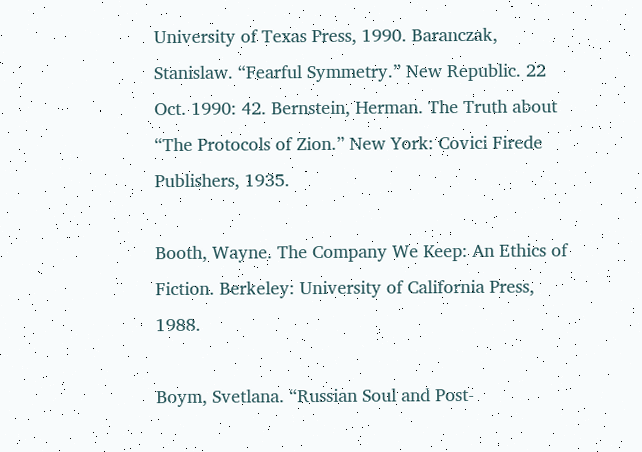University of Texas Press, 1990. Baranczak, Stanislaw. “Fearful Symmetry.” New Republic. 22 Oct. 1990: 42. Bernstein, Herman. The Truth about “The Protocols of Zion.” New York: Covici Firede Publishers, 1935.

Booth, Wayne. The Company We Keep: An Ethics of Fiction. Berkeley: University of California Press, 1988.

Boym, Svetlana. “Russian Soul and Post-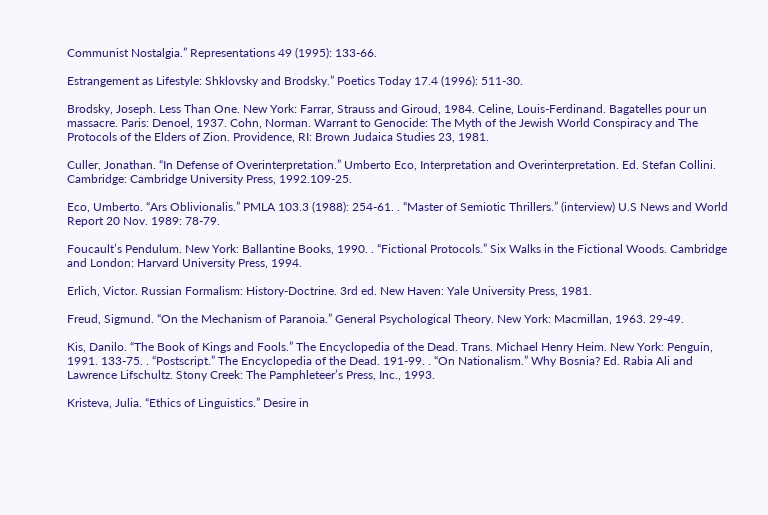Communist Nostalgia.” Representations 49 (1995): 133-66.

Estrangement as Lifestyle: Shklovsky and Brodsky.” Poetics Today 17.4 (1996): 511-30.

Brodsky, Joseph. Less Than One. New York: Farrar, Strauss and Giroud, 1984. Celine, Louis-Ferdinand. Bagatelles pour un massacre. Paris: Denoel, 1937. Cohn, Norman. Warrant to Genocide: The Myth of the Jewish World Conspiracy and The Protocols of the Elders of Zion. Providence, RI: Brown Judaica Studies 23, 1981.

Culler, Jonathan. “In Defense of Overinterpretation.” Umberto Eco, Interpretation and Overinterpretation. Ed. Stefan Collini. Cambridge: Cambridge University Press, 1992.109-25.

Eco, Umberto. “Ars Oblivionalis.” PMLA 103.3 (1988): 254-61. . “Master of Semiotic Thrillers.” (interview) U.S News and World Report 20 Nov. 1989: 78-79.

Foucault’s Pendulum. New York: Ballantine Books, 1990. . “Fictional Protocols.” Six Walks in the Fictional Woods. Cambridge and London: Harvard University Press, 1994.

Erlich, Victor. Russian Formalism: History-Doctrine. 3rd ed. New Haven: Yale University Press, 1981.

Freud, Sigmund. “On the Mechanism of Paranoia.” General Psychological Theory. New York: Macmillan, 1963. 29-49.

Kis, Danilo. “The Book of Kings and Fools.” The Encyclopedia of the Dead. Trans. Michael Henry Heim. New York: Penguin, 1991. 133-75. . “Postscript.” The Encyclopedia of the Dead. 191-99. . “On Nationalism.” Why Bosnia? Ed. Rabia Ali and Lawrence Lifschultz. Stony Creek: The Pamphleteer’s Press, Inc., 1993.

Kristeva, Julia. “Ethics of Linguistics.” Desire in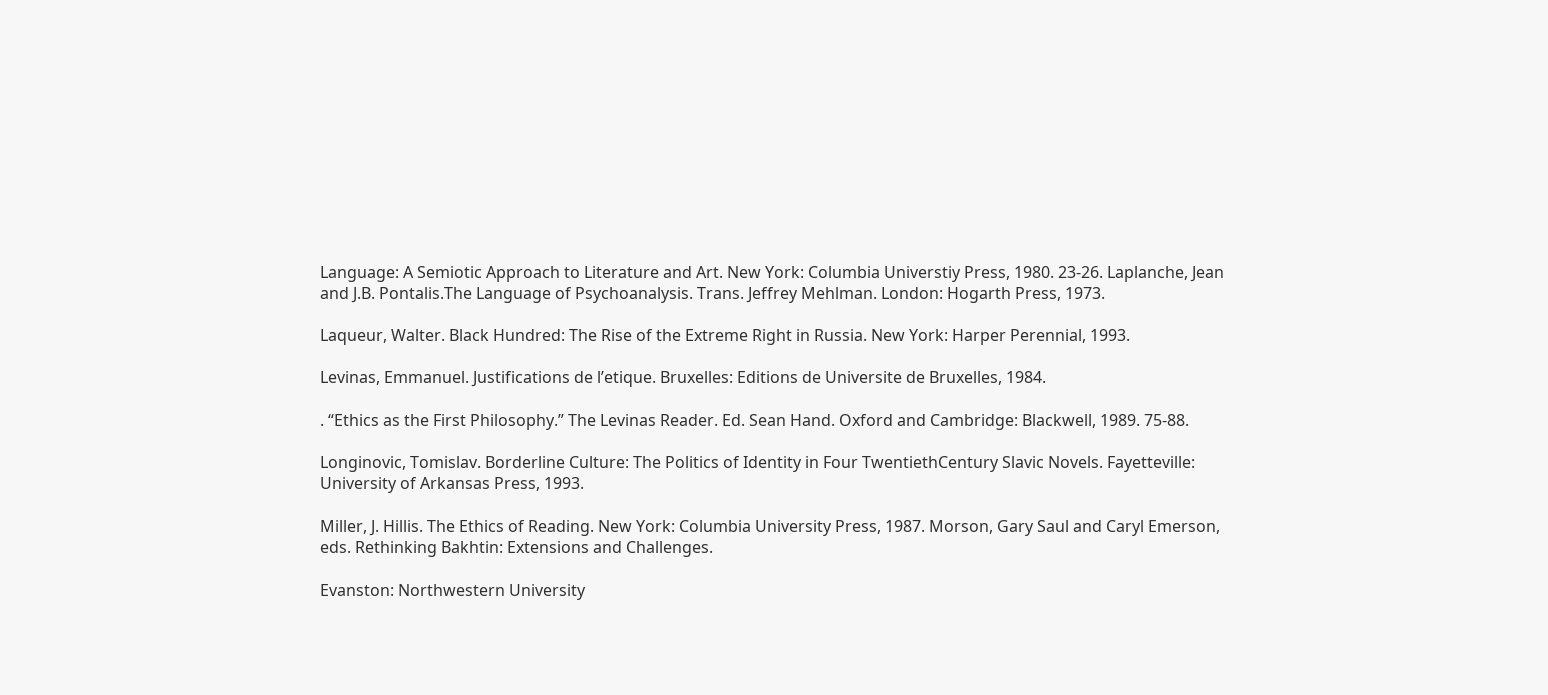Language: A Semiotic Approach to Literature and Art. New York: Columbia Universtiy Press, 1980. 23-26. Laplanche, Jean and J.B. Pontalis.The Language of Psychoanalysis. Trans. Jeffrey Mehlman. London: Hogarth Press, 1973.

Laqueur, Walter. Black Hundred: The Rise of the Extreme Right in Russia. New York: Harper Perennial, 1993.

Levinas, Emmanuel. Justifications de l’etique. Bruxelles: Editions de Universite de Bruxelles, 1984.

. “Ethics as the First Philosophy.” The Levinas Reader. Ed. Sean Hand. Oxford and Cambridge: Blackwell, 1989. 75-88.

Longinovic, Tomislav. Borderline Culture: The Politics of Identity in Four TwentiethCentury Slavic Novels. Fayetteville: University of Arkansas Press, 1993.

Miller, J. Hillis. The Ethics of Reading. New York: Columbia University Press, 1987. Morson, Gary Saul and Caryl Emerson, eds. Rethinking Bakhtin: Extensions and Challenges.

Evanston: Northwestern University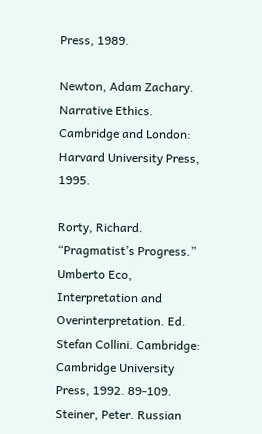Press, 1989.

Newton, Adam Zachary. Narrative Ethics. Cambridge and London: Harvard University Press, 1995.

Rorty, Richard. “Pragmatist’s Progress.” Umberto Eco, Interpretation and Overinterpretation. Ed. Stefan Collini. Cambridge: Cambridge University Press, 1992. 89-109. Steiner, Peter. Russian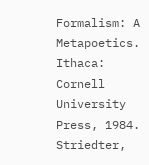Formalism: A Metapoetics. Ithaca: Cornell University Press, 1984. Striedter,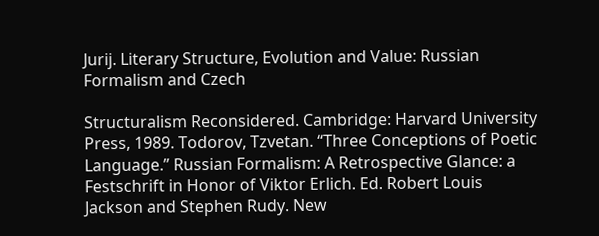Jurij. Literary Structure, Evolution and Value: Russian Formalism and Czech

Structuralism Reconsidered. Cambridge: Harvard University Press, 1989. Todorov, Tzvetan. “Three Conceptions of Poetic Language.” Russian Formalism: A Retrospective Glance: a Festschrift in Honor of Viktor Erlich. Ed. Robert Louis Jackson and Stephen Rudy. New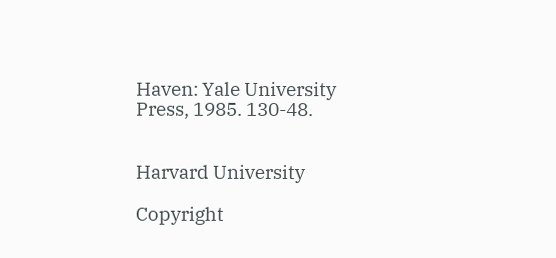Haven: Yale University Press, 1985. 130-48.


Harvard University

Copyright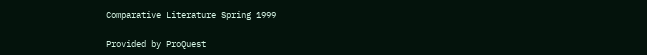Comparative Literature Spring 1999

Provided by ProQuest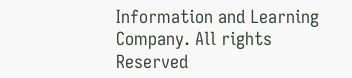Information and Learning Company. All rights Reserved